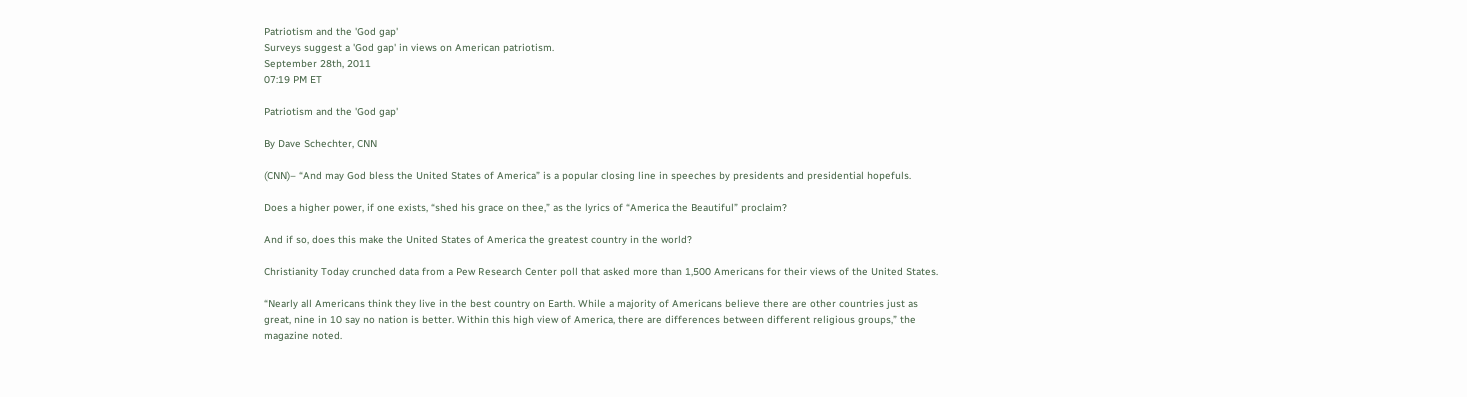Patriotism and the 'God gap'
Surveys suggest a 'God gap' in views on American patriotism.
September 28th, 2011
07:19 PM ET

Patriotism and the 'God gap'

By Dave Schechter, CNN

(CNN)– “And may God bless the United States of America” is a popular closing line in speeches by presidents and presidential hopefuls.

Does a higher power, if one exists, “shed his grace on thee,” as the lyrics of “America the Beautiful” proclaim?

And if so, does this make the United States of America the greatest country in the world?

Christianity Today crunched data from a Pew Research Center poll that asked more than 1,500 Americans for their views of the United States.

“Nearly all Americans think they live in the best country on Earth. While a majority of Americans believe there are other countries just as great, nine in 10 say no nation is better. Within this high view of America, there are differences between different religious groups,” the magazine noted.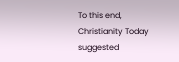To this end, Christianity Today suggested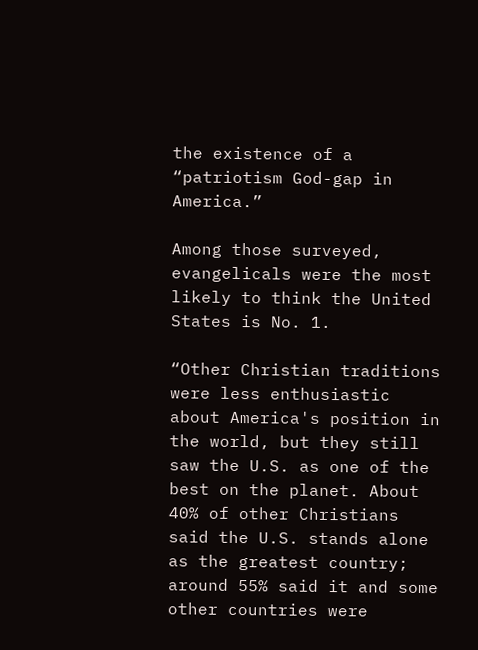the existence of a “patriotism God-gap in America.”

Among those surveyed, evangelicals were the most likely to think the United States is No. 1.

“Other Christian traditions were less enthusiastic about America's position in the world, but they still saw the U.S. as one of the best on the planet. About 40% of other Christians said the U.S. stands alone as the greatest country; around 55% said it and some other countries were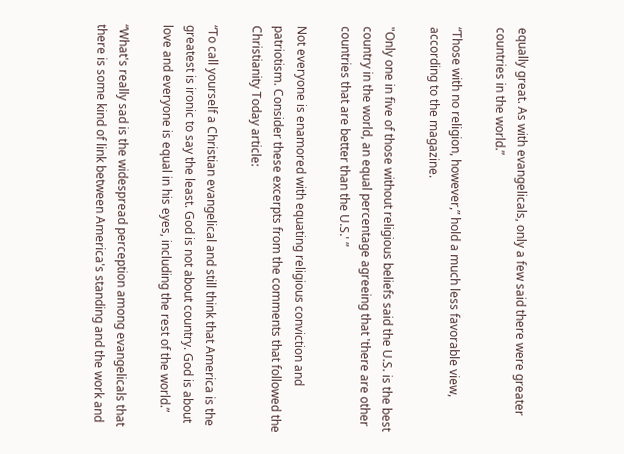equally great. As with evangelicals, only a few said there were greater countries in the world.”

“Those with no religion, however,” hold a much less favorable view, according to the magazine.

"Only one in five of those without religious beliefs said the U.S. is the best country in the world, an equal percentage agreeing that 'there are other countries that are better than the U.S.' ”

Not everyone is enamored with equating religious conviction and patriotism. Consider these excerpts from the comments that followed the Christianity Today article:

“To call yourself a Christian evangelical and still think that America is the greatest is ironic to say the least. God is not about country. God is about love and everyone is equal in his eyes, including the rest of the world.”

“What's really sad is the widespread perception among evangelicals that there is some kind of link between America's standing and the work and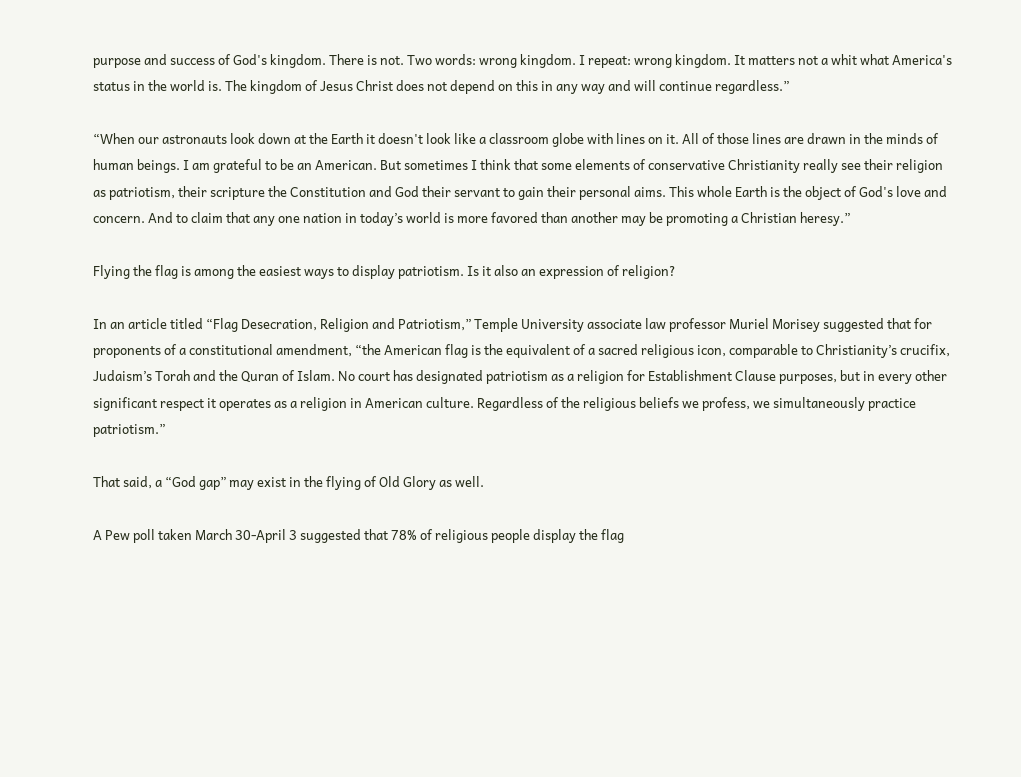purpose and success of God's kingdom. There is not. Two words: wrong kingdom. I repeat: wrong kingdom. It matters not a whit what America's status in the world is. The kingdom of Jesus Christ does not depend on this in any way and will continue regardless.”

“When our astronauts look down at the Earth it doesn't look like a classroom globe with lines on it. All of those lines are drawn in the minds of human beings. I am grateful to be an American. But sometimes I think that some elements of conservative Christianity really see their religion as patriotism, their scripture the Constitution and God their servant to gain their personal aims. This whole Earth is the object of God's love and concern. And to claim that any one nation in today’s world is more favored than another may be promoting a Christian heresy.”

Flying the flag is among the easiest ways to display patriotism. Is it also an expression of religion?

In an article titled “Flag Desecration, Religion and Patriotism,” Temple University associate law professor Muriel Morisey suggested that for proponents of a constitutional amendment, “the American flag is the equivalent of a sacred religious icon, comparable to Christianity’s crucifix, Judaism’s Torah and the Quran of Islam. No court has designated patriotism as a religion for Establishment Clause purposes, but in every other significant respect it operates as a religion in American culture. Regardless of the religious beliefs we profess, we simultaneously practice patriotism.”

That said, a “God gap” may exist in the flying of Old Glory as well.

A Pew poll taken March 30-April 3 suggested that 78% of religious people display the flag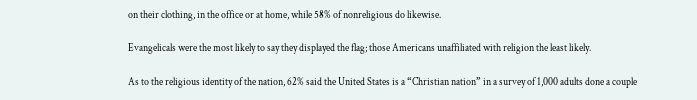on their clothing, in the office or at home, while 58% of nonreligious do likewise.

Evangelicals were the most likely to say they displayed the flag; those Americans unaffiliated with religion the least likely.

As to the religious identity of the nation, 62% said the United States is a “Christian nation” in a survey of 1,000 adults done a couple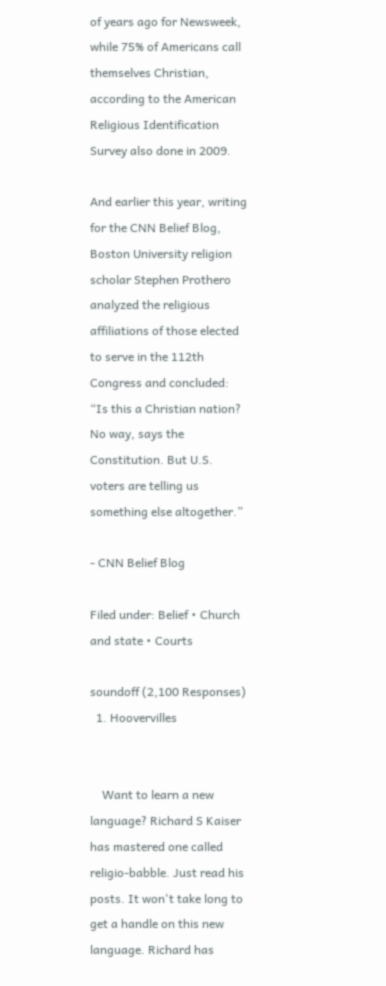of years ago for Newsweek, while 75% of Americans call themselves Christian, according to the American Religious Identification Survey also done in 2009.

And earlier this year, writing for the CNN Belief Blog, Boston University religion scholar Stephen Prothero analyzed the religious affiliations of those elected to serve in the 112th Congress and concluded: “Is this a Christian nation? No way, says the Constitution. But U.S. voters are telling us something else altogether.”

- CNN Belief Blog

Filed under: Belief • Church and state • Courts

soundoff (2,100 Responses)
  1. Hoovervilles


    Want to learn a new language? Richard S Kaiser has mastered one called religio-babble. Just read his posts. It won't take long to get a handle on this new language. Richard has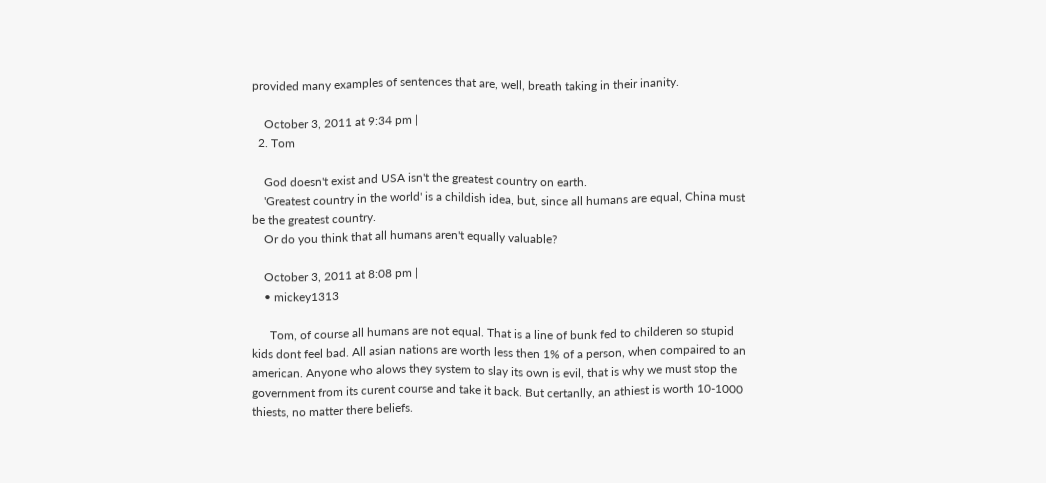provided many examples of sentences that are, well, breath taking in their inanity.

    October 3, 2011 at 9:34 pm |
  2. Tom

    God doesn't exist and USA isn't the greatest country on earth.
    'Greatest country in the world' is a childish idea, but, since all humans are equal, China must be the greatest country.
    Or do you think that all humans aren't equally valuable?

    October 3, 2011 at 8:08 pm |
    • mickey1313

      Tom, of course all humans are not equal. That is a line of bunk fed to childeren so stupid kids dont feel bad. All asian nations are worth less then 1% of a person, when compaired to an american. Anyone who alows they system to slay its own is evil, that is why we must stop the government from its curent course and take it back. But certanlly, an athiest is worth 10-1000 thiests, no matter there beliefs.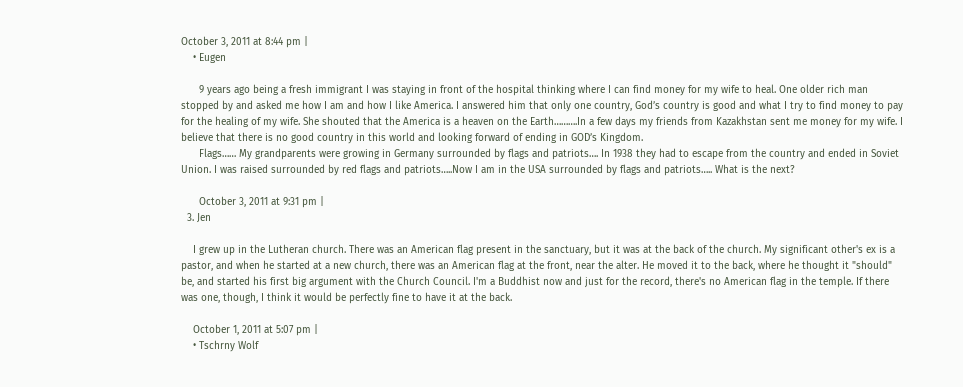October 3, 2011 at 8:44 pm |
    • Eugen

      9 years ago being a fresh immigrant I was staying in front of the hospital thinking where I can find money for my wife to heal. One older rich man stopped by and asked me how I am and how I like America. I answered him that only one country, God’s country is good and what I try to find money to pay for the healing of my wife. She shouted that the America is a heaven on the Earth……….In a few days my friends from Kazakhstan sent me money for my wife. I believe that there is no good country in this world and looking forward of ending in GOD’s Kingdom.
      Flags…… My grandparents were growing in Germany surrounded by flags and patriots…. In 1938 they had to escape from the country and ended in Soviet Union. I was raised surrounded by red flags and patriots…..Now I am in the USA surrounded by flags and patriots….. What is the next?

      October 3, 2011 at 9:31 pm |
  3. Jen

    I grew up in the Lutheran church. There was an American flag present in the sanctuary, but it was at the back of the church. My significant other's ex is a pastor, and when he started at a new church, there was an American flag at the front, near the alter. He moved it to the back, where he thought it "should" be, and started his first big argument with the Church Council. I'm a Buddhist now and just for the record, there's no American flag in the temple. If there was one, though, I think it would be perfectly fine to have it at the back.

    October 1, 2011 at 5:07 pm |
    • Tschrny Wolf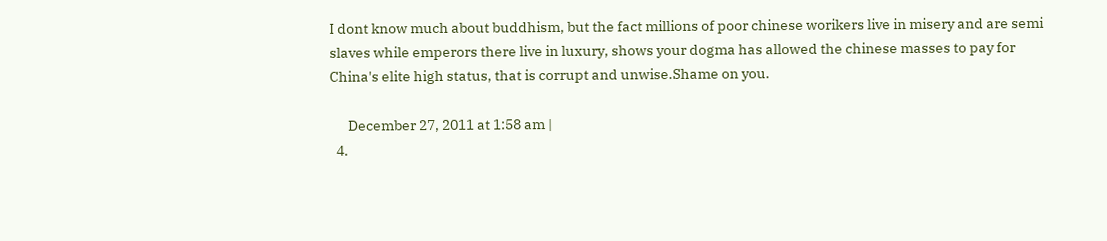I dont know much about buddhism, but the fact millions of poor chinese worikers live in misery and are semi slaves while emperors there live in luxury, shows your dogma has allowed the chinese masses to pay for China's elite high status, that is corrupt and unwise.Shame on you.

      December 27, 2011 at 1:58 am |
  4.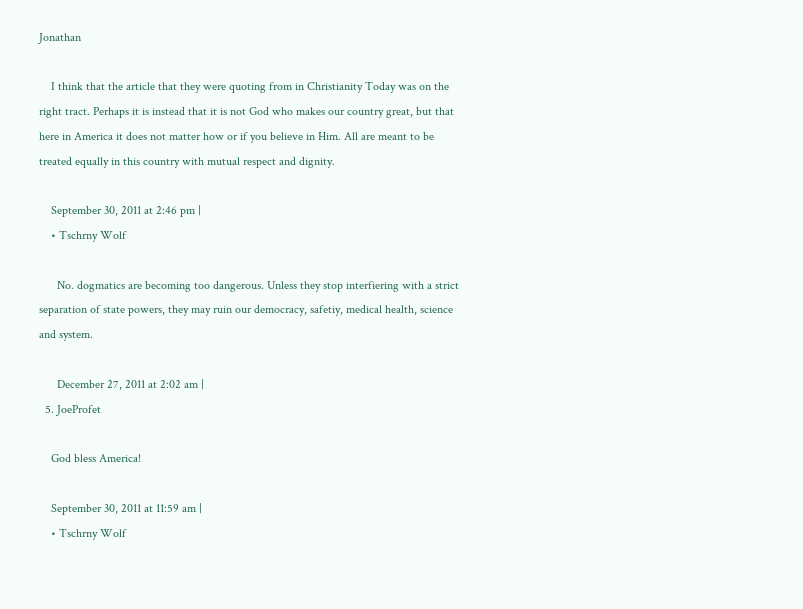Jonathan

    I think that the article that they were quoting from in Christianity Today was on the right tract. Perhaps it is instead that it is not God who makes our country great, but that here in America it does not matter how or if you believe in Him. All are meant to be treated equally in this country with mutual respect and dignity.

    September 30, 2011 at 2:46 pm |
    • Tschrny Wolf

      No. dogmatics are becoming too dangerous. Unless they stop interfiering with a strict separation of state powers, they may ruin our democracy, safetiy, medical health, science and system.

      December 27, 2011 at 2:02 am |
  5. JoeProfet

    God bless America!

    September 30, 2011 at 11:59 am |
    • Tschrny Wolf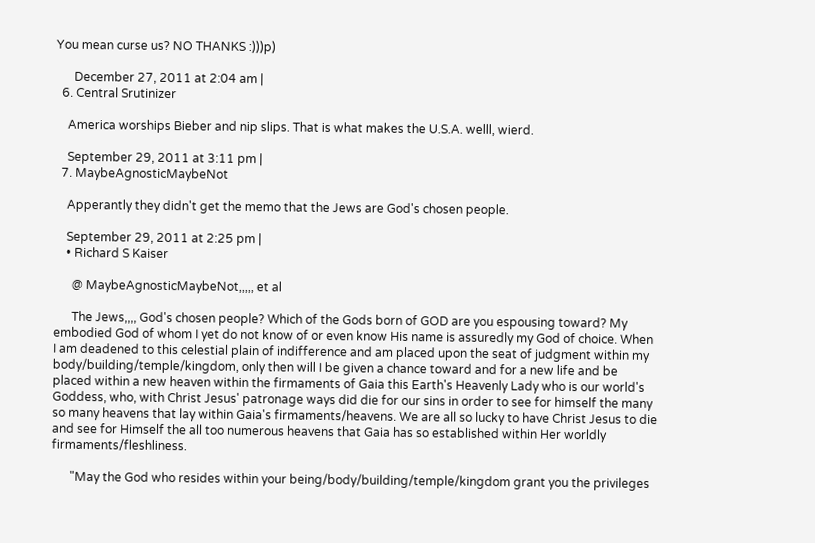You mean curse us? NO THANKS :)))p)

      December 27, 2011 at 2:04 am |
  6. Central Srutinizer

    America worships Bieber and nip slips. That is what makes the U.S.A. welll, wierd.

    September 29, 2011 at 3:11 pm |
  7. MaybeAgnosticMaybeNot

    Apperantly they didn't get the memo that the Jews are God's chosen people.

    September 29, 2011 at 2:25 pm |
    • Richard S Kaiser

      @ MaybeAgnosticMaybeNot,,,,, et al

      The Jews,,,, God's chosen people? Which of the Gods born of GOD are you espousing toward? My embodied God of whom I yet do not know of or even know His name is assuredly my God of choice. When I am deadened to this celestial plain of indifference and am placed upon the seat of judgment within my body/building/temple/kingdom, only then will I be given a chance toward and for a new life and be placed within a new heaven within the firmaments of Gaia this Earth's Heavenly Lady who is our world's Goddess, who, with Christ Jesus' patronage ways did die for our sins in order to see for himself the many so many heavens that lay within Gaia's firmaments/heavens. We are all so lucky to have Christ Jesus to die and see for Himself the all too numerous heavens that Gaia has so established within Her worldly firmaments/fleshliness.

      "May the God who resides within your being/body/building/temple/kingdom grant you the privileges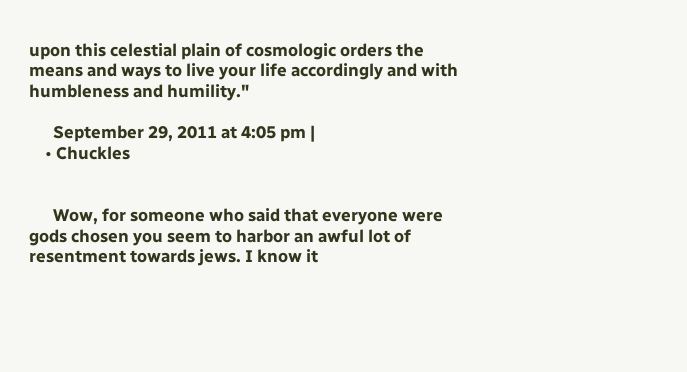upon this celestial plain of cosmologic orders the means and ways to live your life accordingly and with humbleness and humility."

      September 29, 2011 at 4:05 pm |
    • Chuckles


      Wow, for someone who said that everyone were gods chosen you seem to harbor an awful lot of resentment towards jews. I know it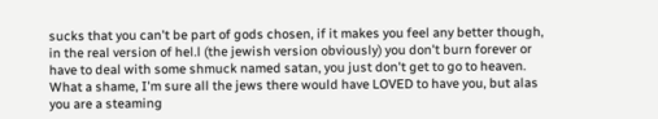sucks that you can't be part of gods chosen, if it makes you feel any better though, in the real version of hel.l (the jewish version obviously) you don't burn forever or have to deal with some shmuck named satan, you just don't get to go to heaven. What a shame, I'm sure all the jews there would have LOVED to have you, but alas you are a steaming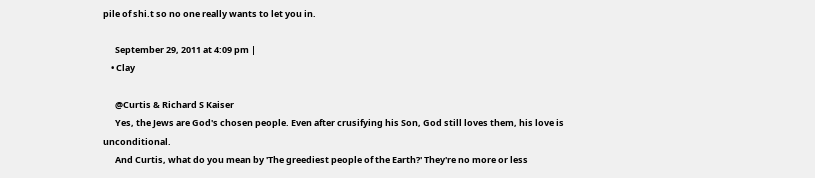pile of shi.t so no one really wants to let you in.

      September 29, 2011 at 4:09 pm |
    • Clay

      @Curtis & Richard S Kaiser
      Yes, the Jews are God's chosen people. Even after crusifying his Son, God still loves them, his love is unconditional.
      And Curtis, what do you mean by 'The greediest people of the Earth?' They're no more or less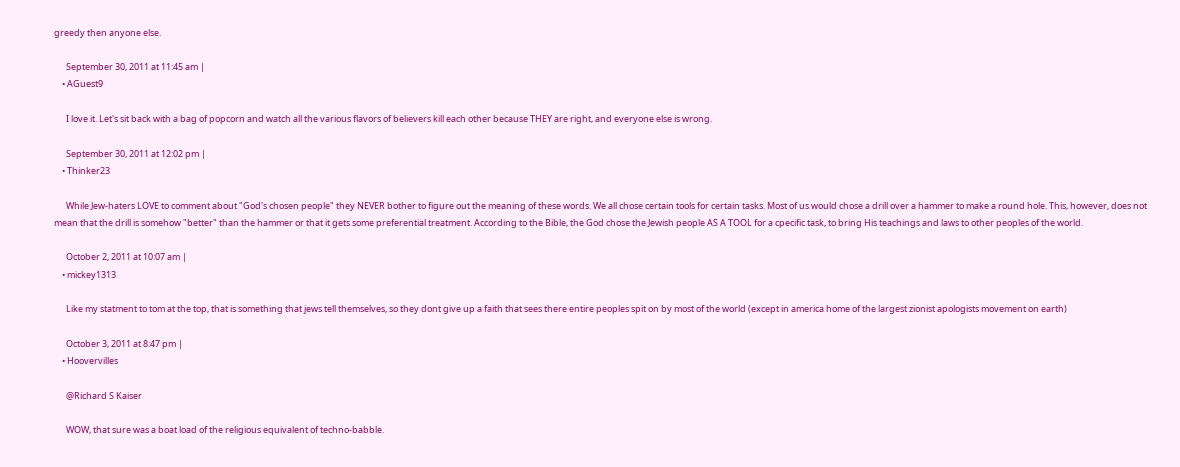greedy then anyone else.

      September 30, 2011 at 11:45 am |
    • AGuest9

      I love it. Let's sit back with a bag of popcorn and watch all the various flavors of believers kill each other because THEY are right, and everyone else is wrong.

      September 30, 2011 at 12:02 pm |
    • Thinker23

      While Jew-haters LOVE to comment about "God's chosen people" they NEVER bother to figure out the meaning of these words. We all chose certain tools for certain tasks. Most of us would chose a drill over a hammer to make a round hole. This, however, does not mean that the drill is somehow "better" than the hammer or that it gets some preferential treatment. According to the Bible, the God chose the Jewish people AS A TOOL for a cpecific task, to bring His teachings and laws to other peoples of the world.

      October 2, 2011 at 10:07 am |
    • mickey1313

      Like my statment to tom at the top, that is something that jews tell themselves, so they dont give up a faith that sees there entire peoples spit on by most of the world (except in america home of the largest zionist apologists movement on earth)

      October 3, 2011 at 8:47 pm |
    • Hoovervilles

      @Richard S Kaiser

      WOW, that sure was a boat load of the religious equivalent of techno-babble.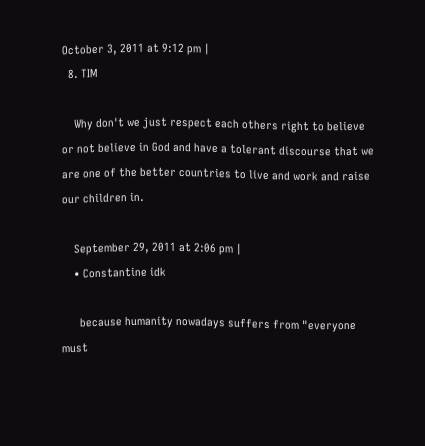October 3, 2011 at 9:12 pm |
  8. TIM

    Why don't we just respect each others right to believe or not believe in God and have a tolerant discourse that we are one of the better countries to live and work and raise our children in.

    September 29, 2011 at 2:06 pm |
    • Constantine idk

      because humanity nowadays suffers from "everyone must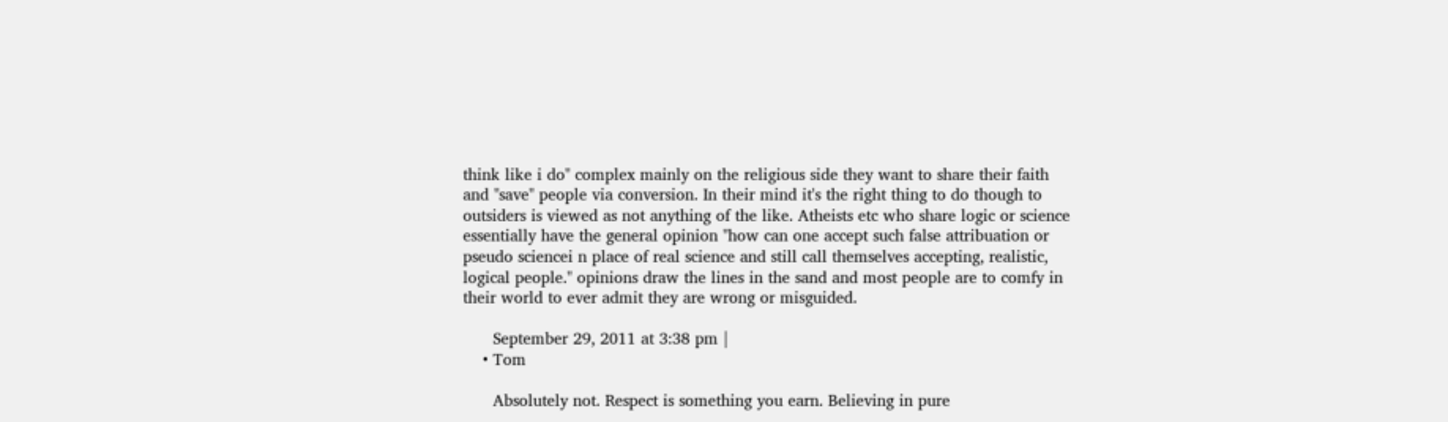think like i do" complex mainly on the religious side they want to share their faith and "save" people via conversion. In their mind it's the right thing to do though to outsiders is viewed as not anything of the like. Atheists etc who share logic or science essentially have the general opinion "how can one accept such false attribuation or pseudo sciencei n place of real science and still call themselves accepting, realistic, logical people." opinions draw the lines in the sand and most people are to comfy in their world to ever admit they are wrong or misguided.

      September 29, 2011 at 3:38 pm |
    • Tom

      Absolutely not. Respect is something you earn. Believing in pure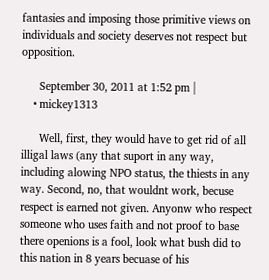fantasies and imposing those primitive views on individuals and society deserves not respect but opposition.

      September 30, 2011 at 1:52 pm |
    • mickey1313

      Well, first, they would have to get rid of all illigal laws (any that suport in any way, including alowing NPO status, the thiests in any way. Second, no, that wouldnt work, becuse respect is earned not given. Anyonw who respect someone who uses faith and not proof to base there openions is a fool, look what bush did to this nation in 8 years becuase of his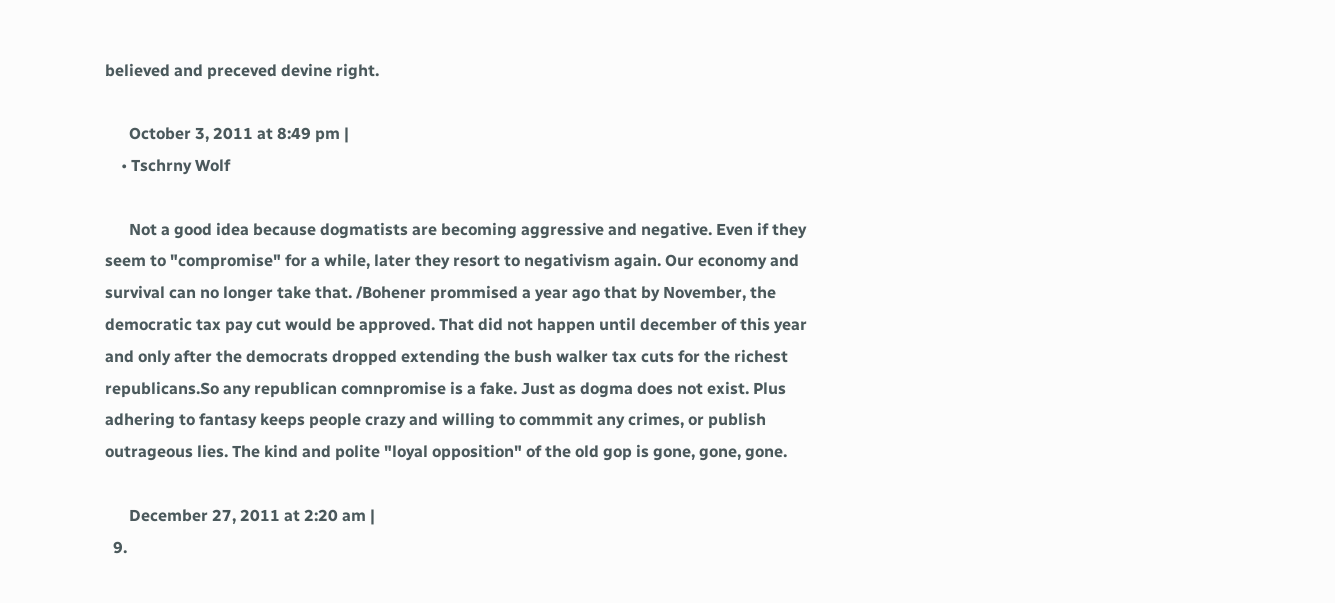believed and preceved devine right.

      October 3, 2011 at 8:49 pm |
    • Tschrny Wolf

      Not a good idea because dogmatists are becoming aggressive and negative. Even if they seem to "compromise" for a while, later they resort to negativism again. Our economy and survival can no longer take that. /Bohener prommised a year ago that by November, the democratic tax pay cut would be approved. That did not happen until december of this year and only after the democrats dropped extending the bush walker tax cuts for the richest republicans.So any republican comnpromise is a fake. Just as dogma does not exist. Plus adhering to fantasy keeps people crazy and willing to commmit any crimes, or publish outrageous lies. The kind and polite "loyal opposition" of the old gop is gone, gone, gone.

      December 27, 2011 at 2:20 am |
  9.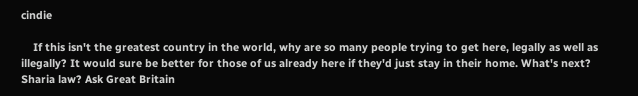cindie

    If this isn't the greatest country in the world, why are so many people trying to get here, legally as well as illegally? It would sure be better for those of us already here if they'd just stay in their home. What's next? Sharia law? Ask Great Britain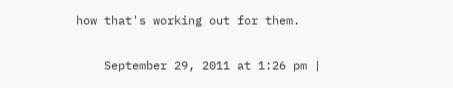how that's working out for them.

    September 29, 2011 at 1:26 pm |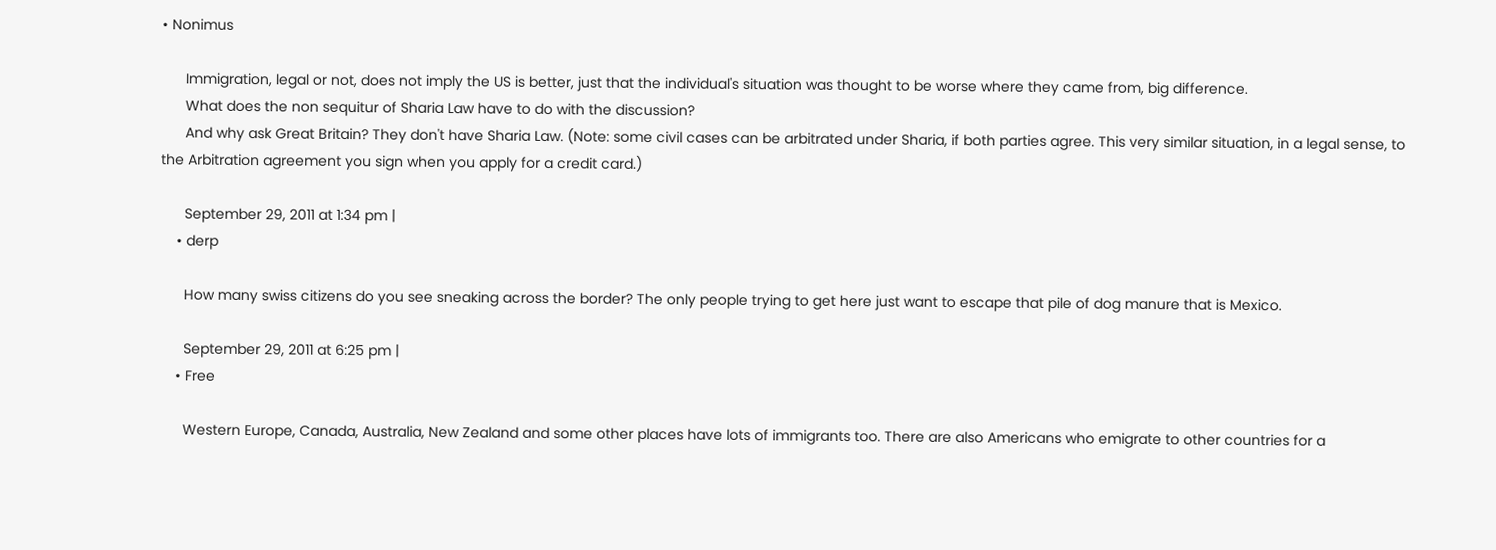• Nonimus

      Immigration, legal or not, does not imply the US is better, just that the individual's situation was thought to be worse where they came from, big difference.
      What does the non sequitur of Sharia Law have to do with the discussion?
      And why ask Great Britain? They don't have Sharia Law. (Note: some civil cases can be arbitrated under Sharia, if both parties agree. This very similar situation, in a legal sense, to the Arbitration agreement you sign when you apply for a credit card.)

      September 29, 2011 at 1:34 pm |
    • derp

      How many swiss citizens do you see sneaking across the border? The only people trying to get here just want to escape that pile of dog manure that is Mexico.

      September 29, 2011 at 6:25 pm |
    • Free

      Western Europe, Canada, Australia, New Zealand and some other places have lots of immigrants too. There are also Americans who emigrate to other countries for a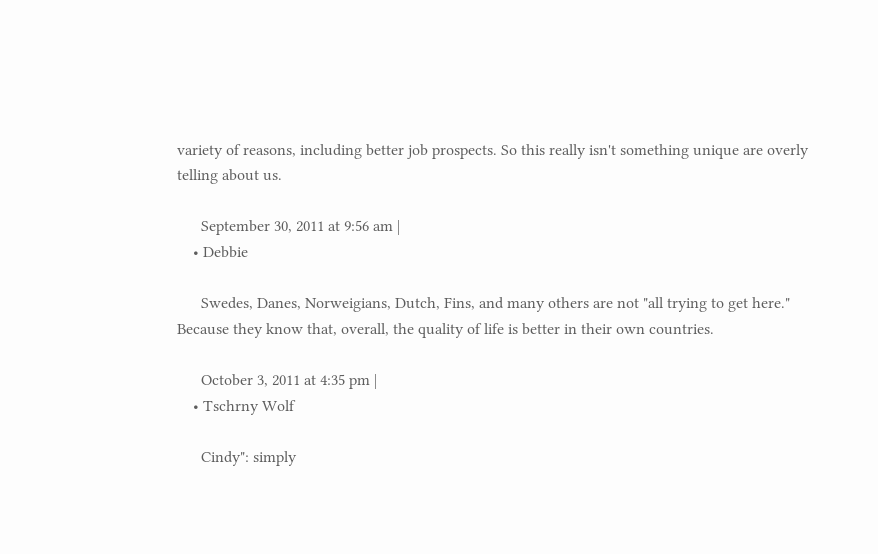variety of reasons, including better job prospects. So this really isn't something unique are overly telling about us.

      September 30, 2011 at 9:56 am |
    • Debbie

      Swedes, Danes, Norweigians, Dutch, Fins, and many others are not "all trying to get here." Because they know that, overall, the quality of life is better in their own countries.

      October 3, 2011 at 4:35 pm |
    • Tschrny Wolf

      Cindy": simply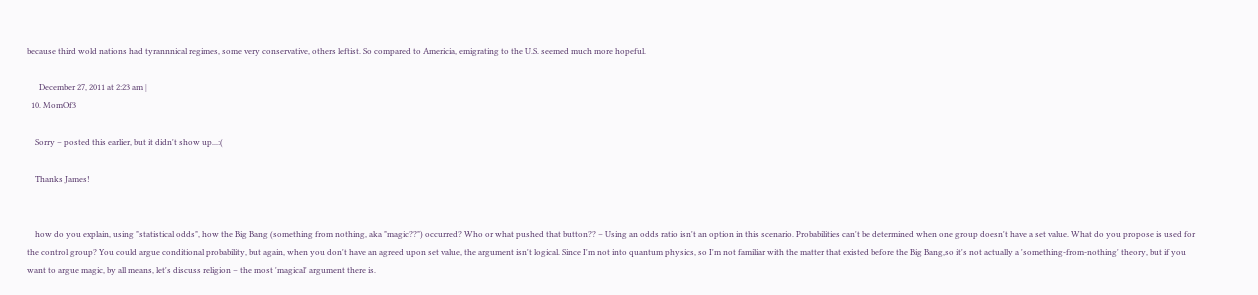because third wold nations had tyrannnical regimes, some very conservative, others leftist. So compared to Americia, emigrating to the U.S. seemed much more hopeful.

      December 27, 2011 at 2:23 am |
  10. MomOf3

    Sorry – posted this earlier, but it didn't show up...:(

    Thanks James!


    how do you explain, using "statistical odds", how the Big Bang (something from nothing, aka "magic??") occurred? Who or what pushed that button?? – Using an odds ratio isn't an option in this scenario. Probabilities can't be determined when one group doesn't have a set value. What do you propose is used for the control group? You could argue conditional probability, but again, when you don't have an agreed upon set value, the argument isn't logical. Since I'm not into quantum physics, so I'm not familiar with the matter that existed before the Big Bang,so it's not actually a 'something-from-nothing' theory, but if you want to argue magic, by all means, let's discuss religion – the most 'magical' argument there is.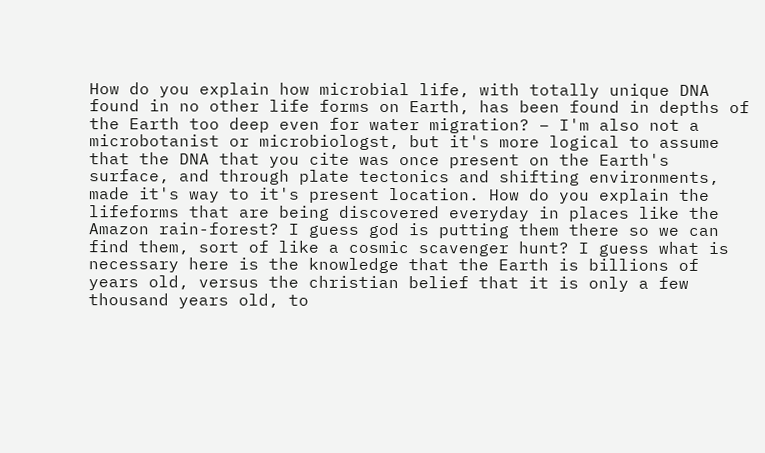How do you explain how microbial life, with totally unique DNA found in no other life forms on Earth, has been found in depths of the Earth too deep even for water migration? – I'm also not a microbotanist or microbiologst, but it's more logical to assume that the DNA that you cite was once present on the Earth's surface, and through plate tectonics and shifting environments, made it's way to it's present location. How do you explain the lifeforms that are being discovered everyday in places like the Amazon rain-forest? I guess god is putting them there so we can find them, sort of like a cosmic scavenger hunt? I guess what is necessary here is the knowledge that the Earth is billions of years old, versus the christian belief that it is only a few thousand years old, to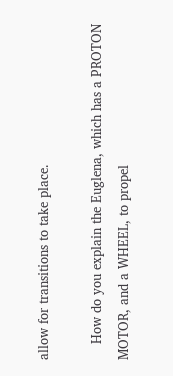allow for transitions to take place.

    How do you explain the Euglena, which has a PROTON MOTOR, and a WHEEL, to propel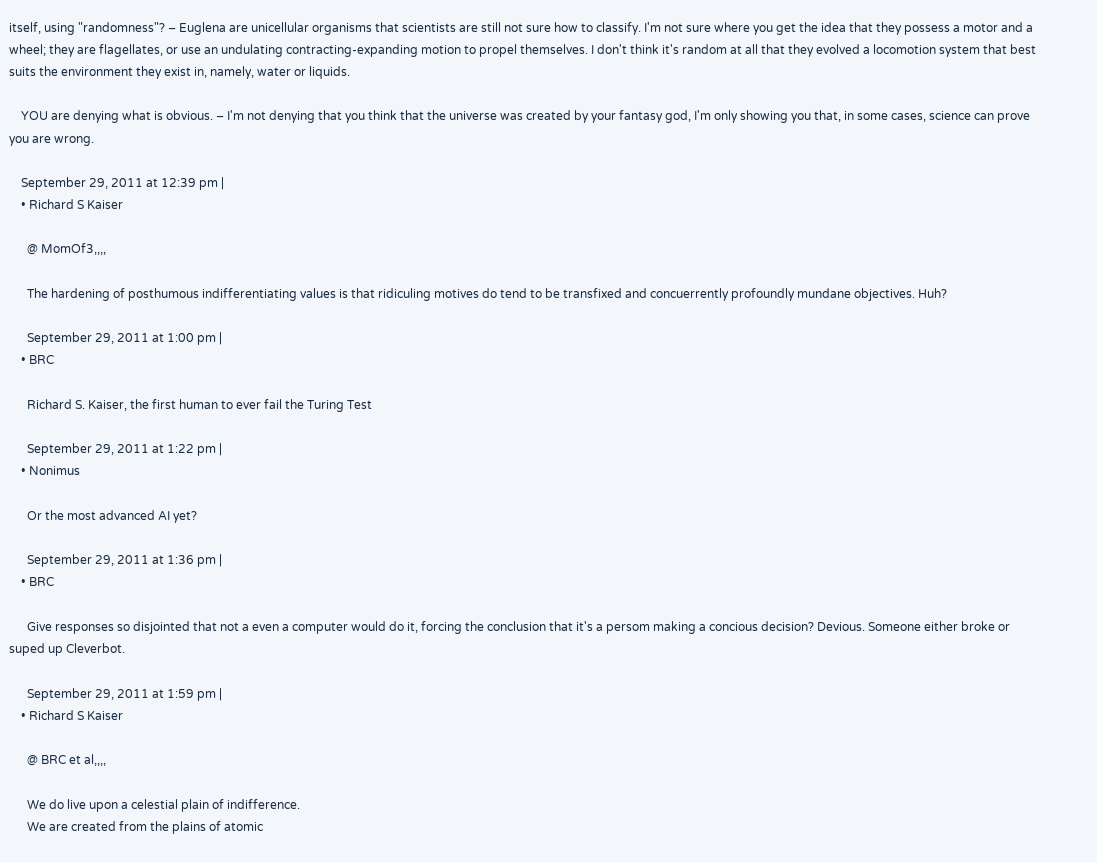itself, using "randomness"? – Euglena are unicellular organisms that scientists are still not sure how to classify. I'm not sure where you get the idea that they possess a motor and a wheel; they are flagellates, or use an undulating contracting-expanding motion to propel themselves. I don't think it's random at all that they evolved a locomotion system that best suits the environment they exist in, namely, water or liquids.

    YOU are denying what is obvious. – I'm not denying that you think that the universe was created by your fantasy god, I'm only showing you that, in some cases, science can prove you are wrong.

    September 29, 2011 at 12:39 pm |
    • Richard S Kaiser

      @ MomOf3,,,,

      The hardening of posthumous indifferentiating values is that ridiculing motives do tend to be transfixed and concuerrently profoundly mundane objectives. Huh?

      September 29, 2011 at 1:00 pm |
    • BRC

      Richard S. Kaiser, the first human to ever fail the Turing Test

      September 29, 2011 at 1:22 pm |
    • Nonimus

      Or the most advanced AI yet?

      September 29, 2011 at 1:36 pm |
    • BRC

      Give responses so disjointed that not a even a computer would do it, forcing the conclusion that it's a persom making a concious decision? Devious. Someone either broke or suped up Cleverbot.

      September 29, 2011 at 1:59 pm |
    • Richard S Kaiser

      @ BRC et al,,,,

      We do live upon a celestial plain of indifference.
      We are created from the plains of atomic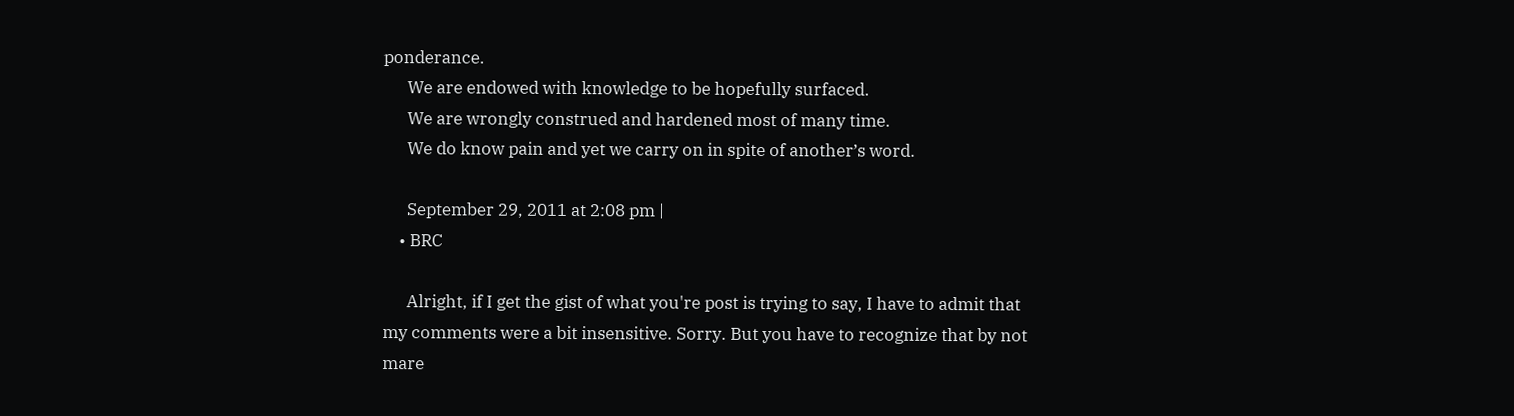ponderance.
      We are endowed with knowledge to be hopefully surfaced.
      We are wrongly construed and hardened most of many time.
      We do know pain and yet we carry on in spite of another’s word.

      September 29, 2011 at 2:08 pm |
    • BRC

      Alright, if I get the gist of what you're post is trying to say, I have to admit that my comments were a bit insensitive. Sorry. But you have to recognize that by not mare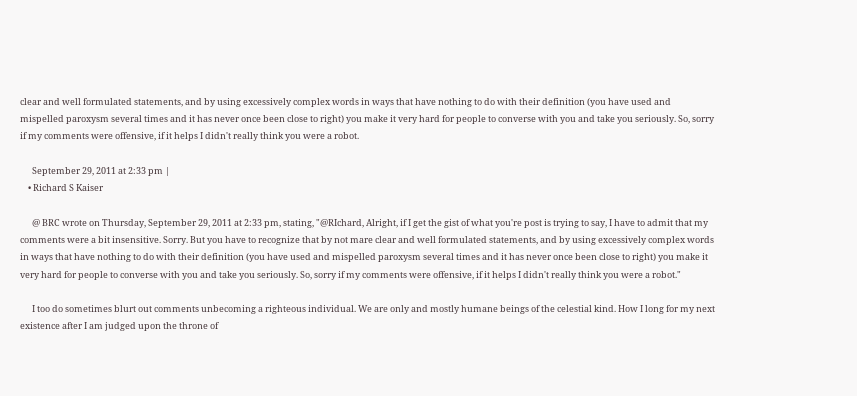clear and well formulated statements, and by using excessively complex words in ways that have nothing to do with their definition (you have used and mispelled paroxysm several times and it has never once been close to right) you make it very hard for people to converse with you and take you seriously. So, sorry if my comments were offensive, if it helps I didn't really think you were a robot.

      September 29, 2011 at 2:33 pm |
    • Richard S Kaiser

      @ BRC wrote on Thursday, September 29, 2011 at 2:33 pm, stating, "@RIchard, Alright, if I get the gist of what you're post is trying to say, I have to admit that my comments were a bit insensitive. Sorry. But you have to recognize that by not mare clear and well formulated statements, and by using excessively complex words in ways that have nothing to do with their definition (you have used and mispelled paroxysm several times and it has never once been close to right) you make it very hard for people to converse with you and take you seriously. So, sorry if my comments were offensive, if it helps I didn't really think you were a robot."

      I too do sometimes blurt out comments unbecoming a righteous individual. We are only and mostly humane beings of the celestial kind. How I long for my next existence after I am judged upon the throne of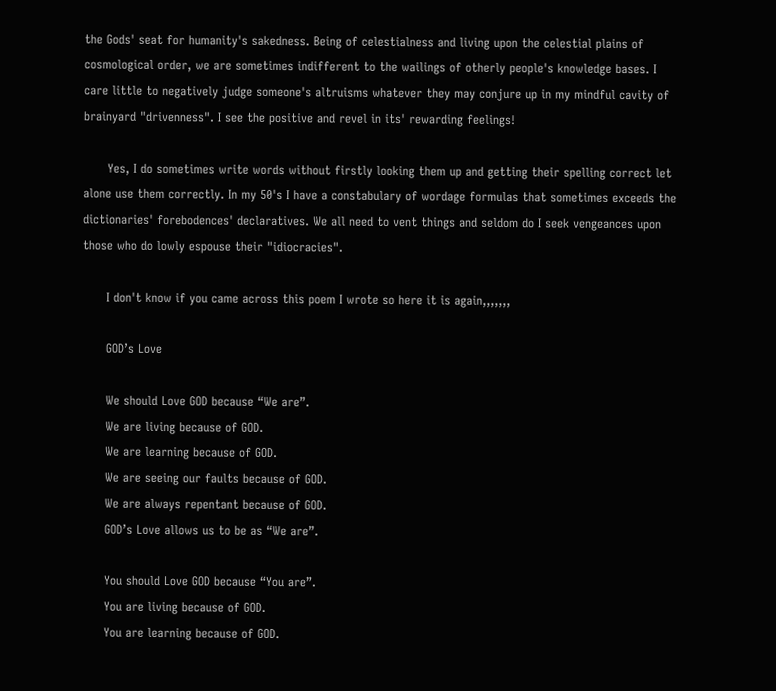the Gods' seat for humanity's sakedness. Being of celestialness and living upon the celestial plains of cosmological order, we are sometimes indifferent to the wailings of otherly people's knowledge bases. I care little to negatively judge someone's altruisms whatever they may conjure up in my mindful cavity of brainyard "drivenness". I see the positive and revel in its' rewarding feelings!

      Yes, I do sometimes write words without firstly looking them up and getting their spelling correct let alone use them correctly. In my 50's I have a constabulary of wordage formulas that sometimes exceeds the dictionaries' forebodences' declaratives. We all need to vent things and seldom do I seek vengeances upon those who do lowly espouse their "idiocracies".

      I don't know if you came across this poem I wrote so here it is again,,,,,,,

      GOD’s Love

      We should Love GOD because “We are”.
      We are living because of GOD.
      We are learning because of GOD.
      We are seeing our faults because of GOD.
      We are always repentant because of GOD.
      GOD’s Love allows us to be as “We are”.

      You should Love GOD because “You are”.
      You are living because of GOD.
      You are learning because of GOD.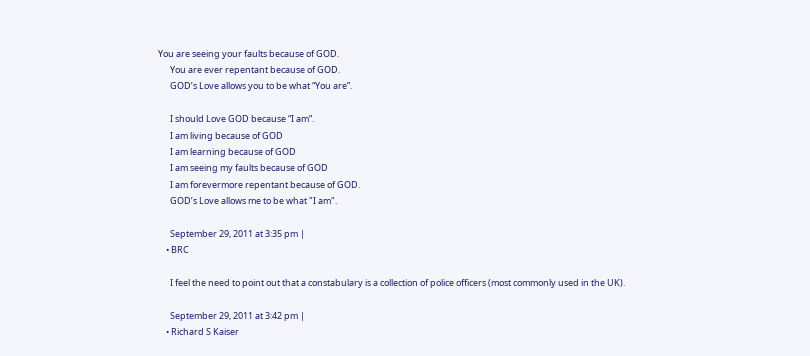You are seeing your faults because of GOD.
      You are ever repentant because of GOD.
      GOD’s Love allows you to be what “You are”.

      I should Love GOD because “I am“.
      I am living because of GOD
      I am learning because of GOD
      I am seeing my faults because of GOD
      I am forevermore repentant because of GOD.
      GOD’s Love allows me to be what "I am".

      September 29, 2011 at 3:35 pm |
    • BRC

      I feel the need to point out that a constabulary is a collection of police officers (most commonly used in the UK).

      September 29, 2011 at 3:42 pm |
    • Richard S Kaiser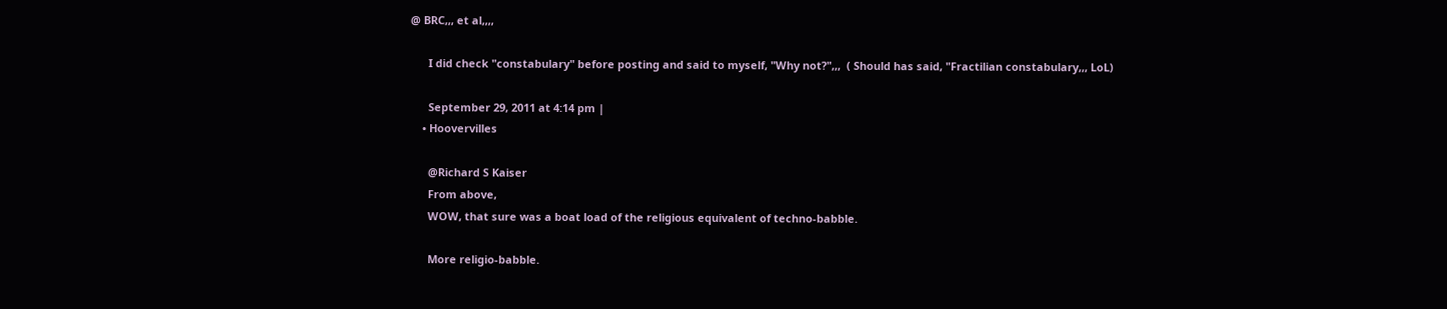@ BRC,,, et al,,,,

      I did check "constabulary" before posting and said to myself, "Why not?",,,  ( Should has said, "Fractilian constabulary,,, LoL)

      September 29, 2011 at 4:14 pm |
    • Hoovervilles

      @Richard S Kaiser
      From above,
      WOW, that sure was a boat load of the religious equivalent of techno-babble.

      More religio-babble.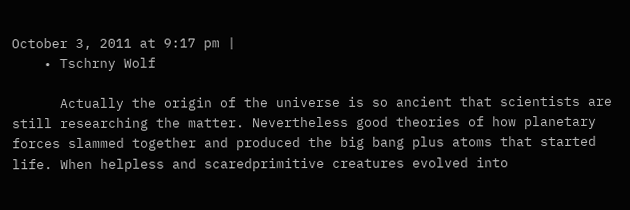October 3, 2011 at 9:17 pm |
    • Tschrny Wolf

      Actually the origin of the universe is so ancient that scientists are still researching the matter. Nevertheless good theories of how planetary forces slammed together and produced the big bang plus atoms that started life. When helpless and scaredprimitive creatures evolved into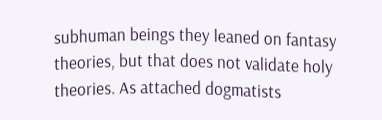subhuman beings they leaned on fantasy theories, but that does not validate holy theories. As attached dogmatists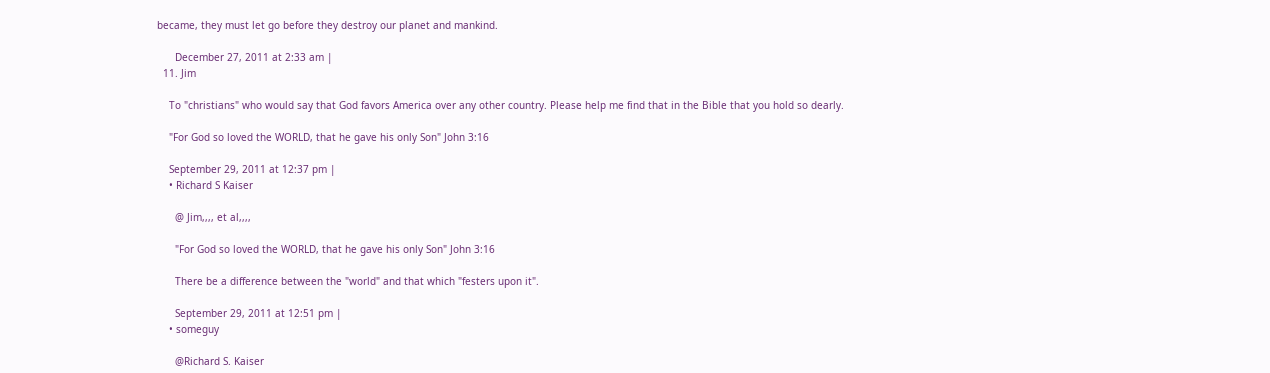became, they must let go before they destroy our planet and mankind.

      December 27, 2011 at 2:33 am |
  11. Jim

    To "christians" who would say that God favors America over any other country. Please help me find that in the Bible that you hold so dearly.

    "For God so loved the WORLD, that he gave his only Son" John 3:16

    September 29, 2011 at 12:37 pm |
    • Richard S Kaiser

      @ Jim,,,, et al,,,,

      "For God so loved the WORLD, that he gave his only Son" John 3:16

      There be a difference between the "world" and that which "festers upon it".

      September 29, 2011 at 12:51 pm |
    • someguy

      @Richard S. Kaiser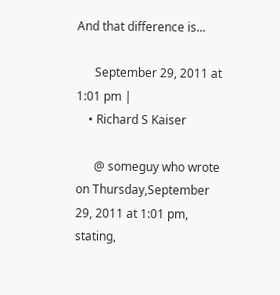And that difference is...

      September 29, 2011 at 1:01 pm |
    • Richard S Kaiser

      @ someguy who wrote on Thursday,September 29, 2011 at 1:01 pm, stating,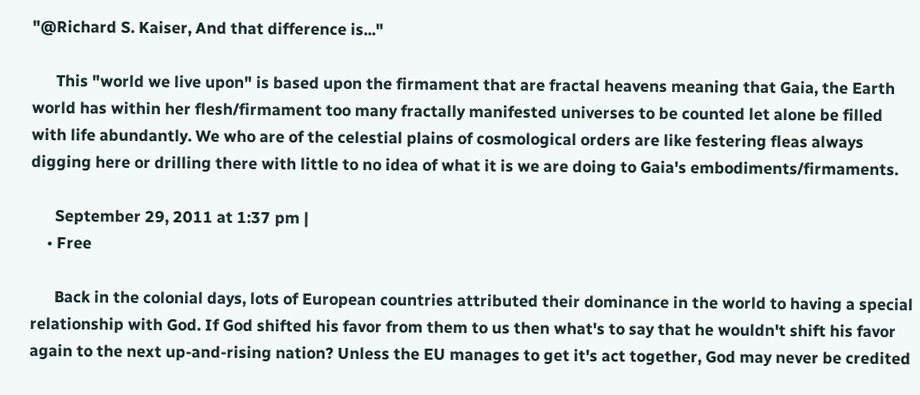"@Richard S. Kaiser, And that difference is..."

      This "world we live upon" is based upon the firmament that are fractal heavens meaning that Gaia, the Earth world has within her flesh/firmament too many fractally manifested universes to be counted let alone be filled with life abundantly. We who are of the celestial plains of cosmological orders are like festering fleas always digging here or drilling there with little to no idea of what it is we are doing to Gaia's embodiments/firmaments.

      September 29, 2011 at 1:37 pm |
    • Free

      Back in the colonial days, lots of European countries attributed their dominance in the world to having a special relationship with God. If God shifted his favor from them to us then what's to say that he wouldn't shift his favor again to the next up-and-rising nation? Unless the EU manages to get it's act together, God may never be credited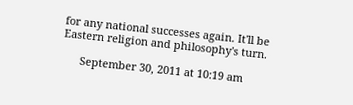for any national successes again. It'll be Eastern religion and philosophy's turn.

      September 30, 2011 at 10:19 am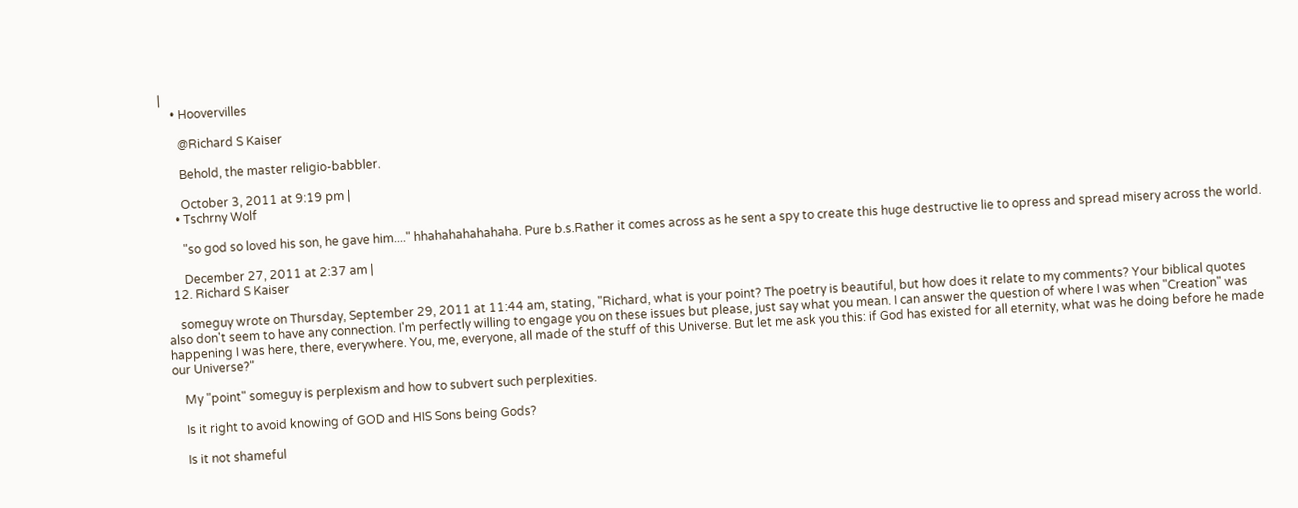|
    • Hoovervilles

      @Richard S Kaiser

      Behold, the master religio-babbler.

      October 3, 2011 at 9:19 pm |
    • Tschrny Wolf

      "so god so loved his son, he gave him...." hhahahahahahaha. Pure b.s.Rather it comes across as he sent a spy to create this huge destructive lie to opress and spread misery across the world.

      December 27, 2011 at 2:37 am |
  12. Richard S Kaiser

    someguy wrote on Thursday, September 29, 2011 at 11:44 am, stating, "Richard, what is your point? The poetry is beautiful, but how does it relate to my comments? Your biblical quotes also don't seem to have any connection. I'm perfectly willing to engage you on these issues but please, just say what you mean. I can answer the question of where I was when "Creation" was happening I was here, there, everywhere. You, me, everyone, all made of the stuff of this Universe. But let me ask you this: if God has existed for all eternity, what was he doing before he made our Universe?"

    My "point" someguy is perplexism and how to subvert such perplexities.

    Is it right to avoid knowing of GOD and HIS Sons being Gods?

    Is it not shameful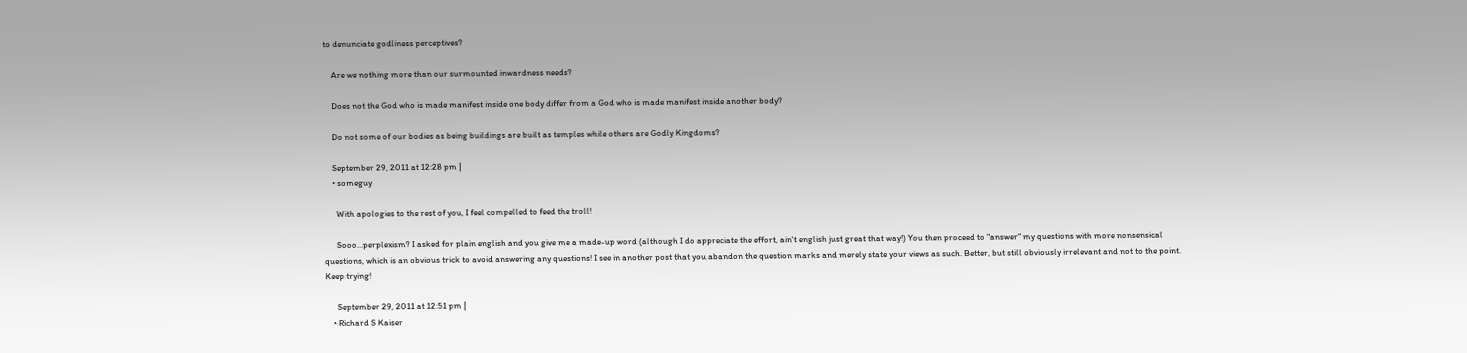to denunciate godliness perceptives?

    Are we nothing more than our surmounted inwardness needs?

    Does not the God who is made manifest inside one body differ from a God who is made manifest inside another body?

    Do not some of our bodies as being buildings are built as temples while others are Godly Kingdoms?

    September 29, 2011 at 12:28 pm |
    • someguy

      With apologies to the rest of you, I feel compelled to feed the troll!

      Sooo...perplexism? I asked for plain english and you give me a made-up word (although I do appreciate the effort, ain't english just great that way!) You then proceed to "answer" my questions with more nonsensical questions, which is an obvious trick to avoid answering any questions! I see in another post that you abandon the question marks and merely state your views as such. Better, but still obviously irrelevant and not to the point. Keep trying!

      September 29, 2011 at 12:51 pm |
    • Richard S Kaiser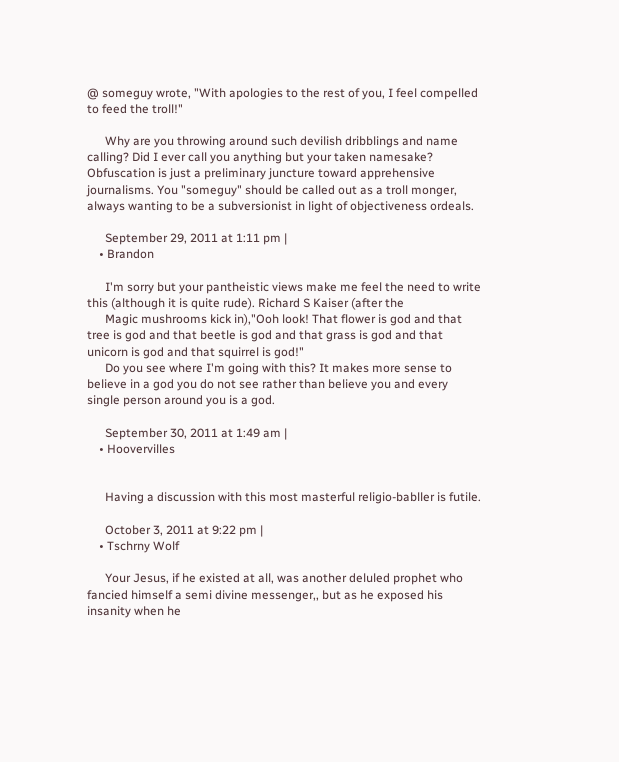@ someguy wrote, "With apologies to the rest of you, I feel compelled to feed the troll!"

      Why are you throwing around such devilish dribblings and name calling? Did I ever call you anything but your taken namesake? Obfuscation is just a preliminary juncture toward apprehensive journalisms. You "someguy" should be called out as a troll monger, always wanting to be a subversionist in light of objectiveness ordeals.

      September 29, 2011 at 1:11 pm |
    • Brandon

      I'm sorry but your pantheistic views make me feel the need to write this (although it is quite rude). Richard S Kaiser (after the
      Magic mushrooms kick in),"Ooh look! That flower is god and that tree is god and that beetle is god and that grass is god and that unicorn is god and that squirrel is god!"
      Do you see where I'm going with this? It makes more sense to believe in a god you do not see rather than believe you and every single person around you is a god.

      September 30, 2011 at 1:49 am |
    • Hoovervilles


      Having a discussion with this most masterful religio-babller is futile.

      October 3, 2011 at 9:22 pm |
    • Tschrny Wolf

      Your Jesus, if he existed at all, was another deluled prophet who fancied himself a semi divine messenger,, but as he exposed his insanity when he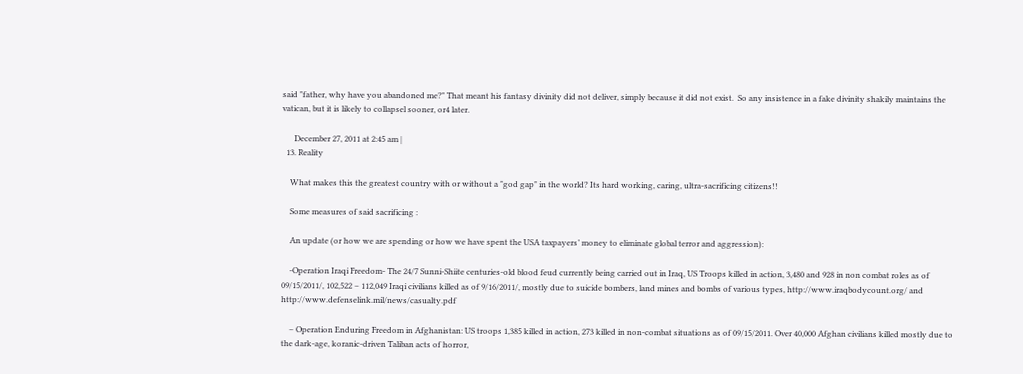said "father, why have you abandoned me?" That meant his fantasy divinity did not deliver, simply because it did not exist.  So any insistence in a fake divinity shakily maintains the vatican, but it is likely to collapsel sooner, or4 later.

      December 27, 2011 at 2:45 am |
  13. Reality

    What makes this the greatest country with or without a "god gap" in the world? Its hard working, caring, ultra-sacrificing citizens!!

    Some measures of said sacrificing :

    An update (or how we are spending or how we have spent the USA taxpayers’ money to eliminate global terror and aggression):

    -Operation Iraqi Freedom- The 24/7 Sunni-Shiite centuries-old blood feud currently being carried out in Iraq, US Troops killed in action, 3,480 and 928 in non combat roles as of 09/15/2011/, 102,522 – 112,049 Iraqi civilians killed as of 9/16/2011/, mostly due to suicide bombers, land mines and bombs of various types, http://www.iraqbodycount.org/ and http://www.defenselink.mil/news/casualty.pdf

    – Operation Enduring Freedom in Afghanistan: US troops 1,385 killed in action, 273 killed in non-combat situations as of 09/15/2011. Over 40,000 Afghan civilians killed mostly due to the dark-age, koranic-driven Taliban acts of horror,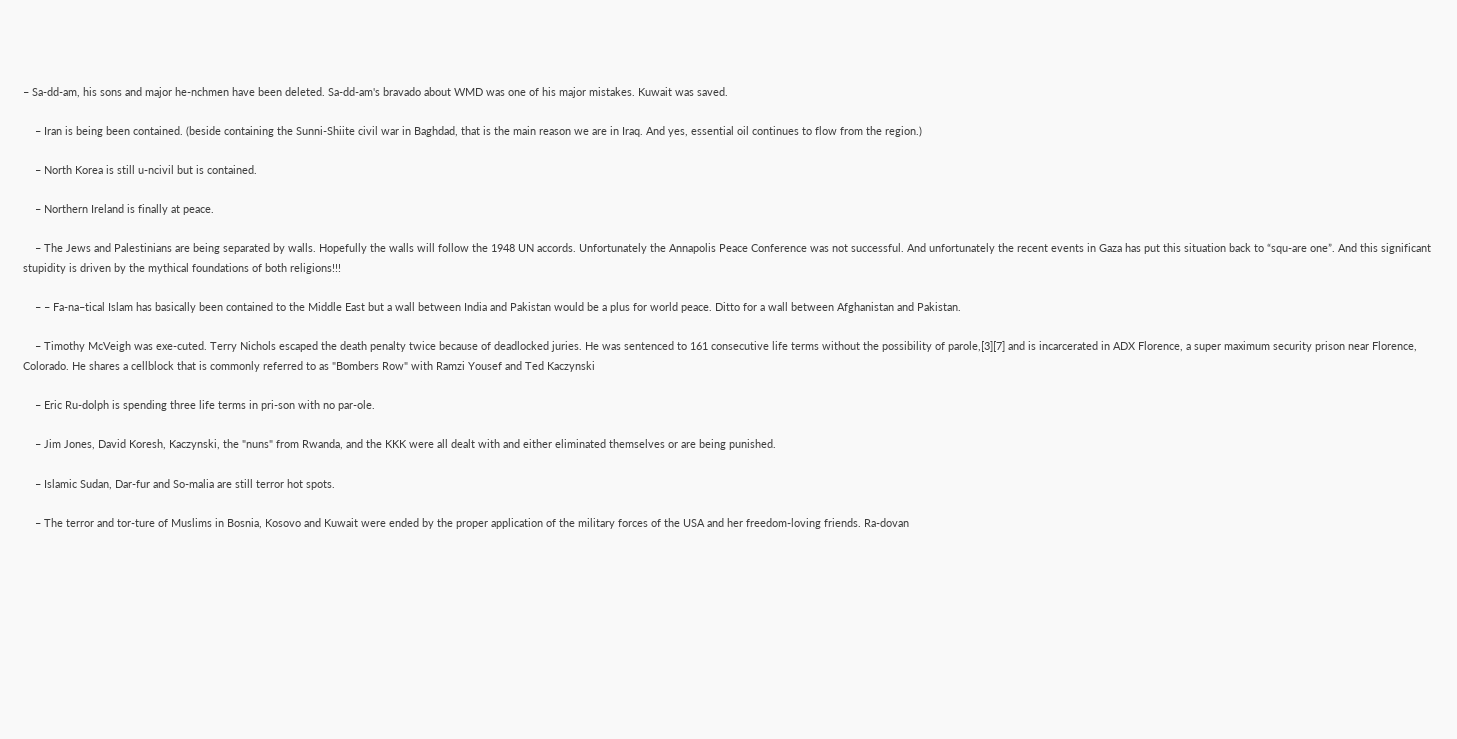– Sa-dd-am, his sons and major he-nchmen have been deleted. Sa-dd-am's bravado about WMD was one of his major mistakes. Kuwait was saved.

    – Iran is being been contained. (beside containing the Sunni-Shiite civil war in Baghdad, that is the main reason we are in Iraq. And yes, essential oil continues to flow from the region.)

    – North Korea is still u-ncivil but is contained.

    – Northern Ireland is finally at peace.

    – The Jews and Palestinians are being separated by walls. Hopefully the walls will follow the 1948 UN accords. Unfortunately the Annapolis Peace Conference was not successful. And unfortunately the recent events in Gaza has put this situation back to “squ-are one”. And this significant stupidity is driven by the mythical foundations of both religions!!!

    – – Fa-na–tical Islam has basically been contained to the Middle East but a wall between India and Pakistan would be a plus for world peace. Ditto for a wall between Afghanistan and Pakistan.

    – Timothy McVeigh was exe-cuted. Terry Nichols escaped the death penalty twice because of deadlocked juries. He was sentenced to 161 consecutive life terms without the possibility of parole,[3][7] and is incarcerated in ADX Florence, a super maximum security prison near Florence, Colorado. He shares a cellblock that is commonly referred to as "Bombers Row" with Ramzi Yousef and Ted Kaczynski

    – Eric Ru-dolph is spending three life terms in pri-son with no par-ole.

    – Jim Jones, David Koresh, Kaczynski, the "nuns" from Rwanda, and the KKK were all dealt with and either eliminated themselves or are being punished.

    – Islamic Sudan, Dar-fur and So-malia are still terror hot spots.

    – The terror and tor-ture of Muslims in Bosnia, Kosovo and Kuwait were ended by the proper application of the military forces of the USA and her freedom-loving friends. Ra-dovan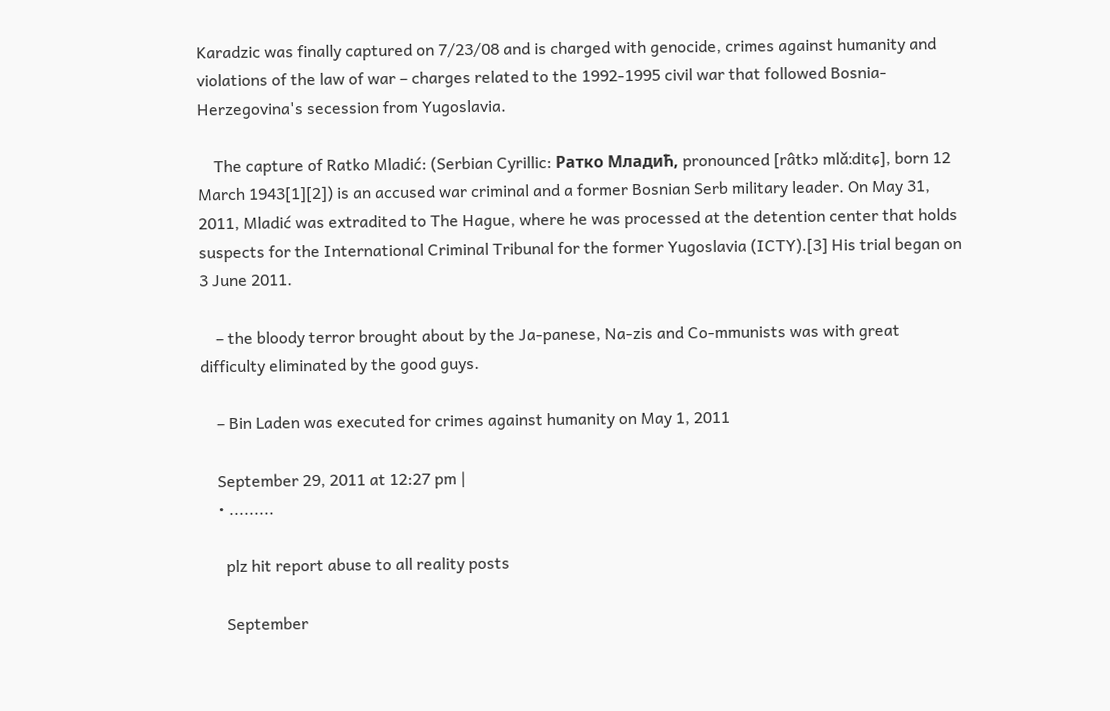Karadzic was finally captured on 7/23/08 and is charged with genocide, crimes against humanity and violations of the law of war – charges related to the 1992-1995 civil war that followed Bosnia-Herzegovina's secession from Yugoslavia.

    The capture of Ratko Mladić: (Serbian Cyrillic: Ратко Младић, pronounced [râtkɔ mlǎːditɕ], born 12 March 1943[1][2]) is an accused war criminal and a former Bosnian Serb military leader. On May 31, 2011, Mladić was extradited to The Hague, where he was processed at the detention center that holds suspects for the International Criminal Tribunal for the former Yugoslavia (ICTY).[3] His trial began on 3 June 2011.

    – the bloody terror brought about by the Ja-panese, Na-zis and Co-mmunists was with great difficulty eliminated by the good guys.

    – Bin Laden was executed for crimes against humanity on May 1, 2011

    September 29, 2011 at 12:27 pm |
    • .........

      plz hit report abuse to all reality posts

      September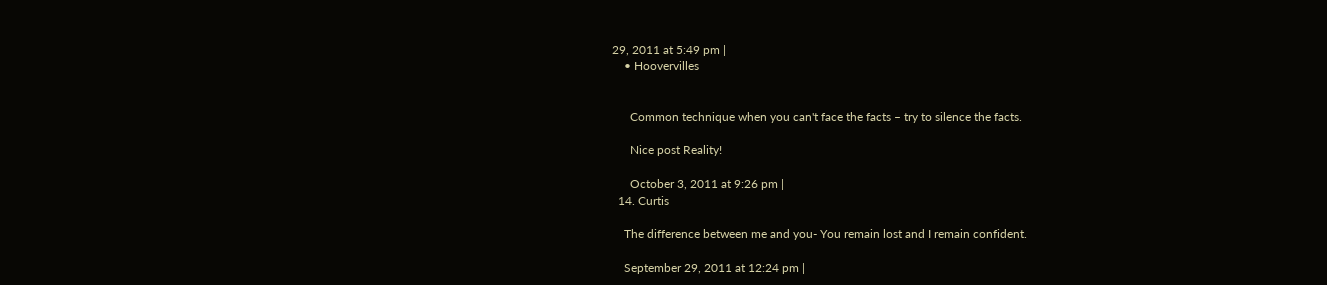29, 2011 at 5:49 pm |
    • Hoovervilles


      Common technique when you can't face the facts – try to silence the facts.

      Nice post Reality!

      October 3, 2011 at 9:26 pm |
  14. Curtis

    The difference between me and you- You remain lost and I remain confident.

    September 29, 2011 at 12:24 pm |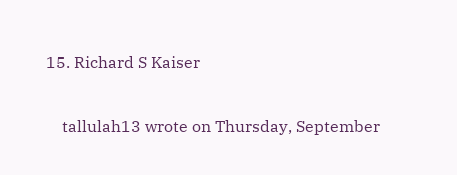15. Richard S Kaiser

    tallulah13 wrote on Thursday, September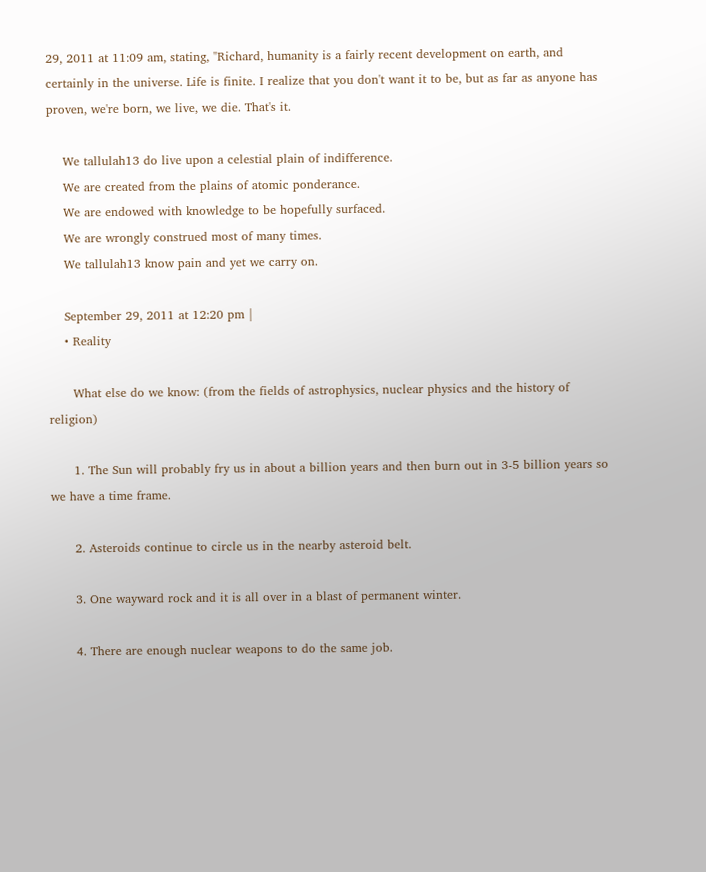29, 2011 at 11:09 am, stating, "Richard, humanity is a fairly recent development on earth, and certainly in the universe. Life is finite. I realize that you don't want it to be, but as far as anyone has proven, we're born, we live, we die. That's it.

    We tallulah13 do live upon a celestial plain of indifference.
    We are created from the plains of atomic ponderance.
    We are endowed with knowledge to be hopefully surfaced.
    We are wrongly construed most of many times.
    We tallulah13 know pain and yet we carry on.

    September 29, 2011 at 12:20 pm |
    • Reality

      What else do we know: (from the fields of astrophysics, nuclear physics and the history of religion)

      1. The Sun will probably fry us in about a billion years and then burn out in 3-5 billion years so we have a time frame.

      2. Asteroids continue to circle us in the nearby asteroid belt.

      3. One wayward rock and it is all over in a blast of permanent winter.

      4. There are enough nuclear weapons to do the same job.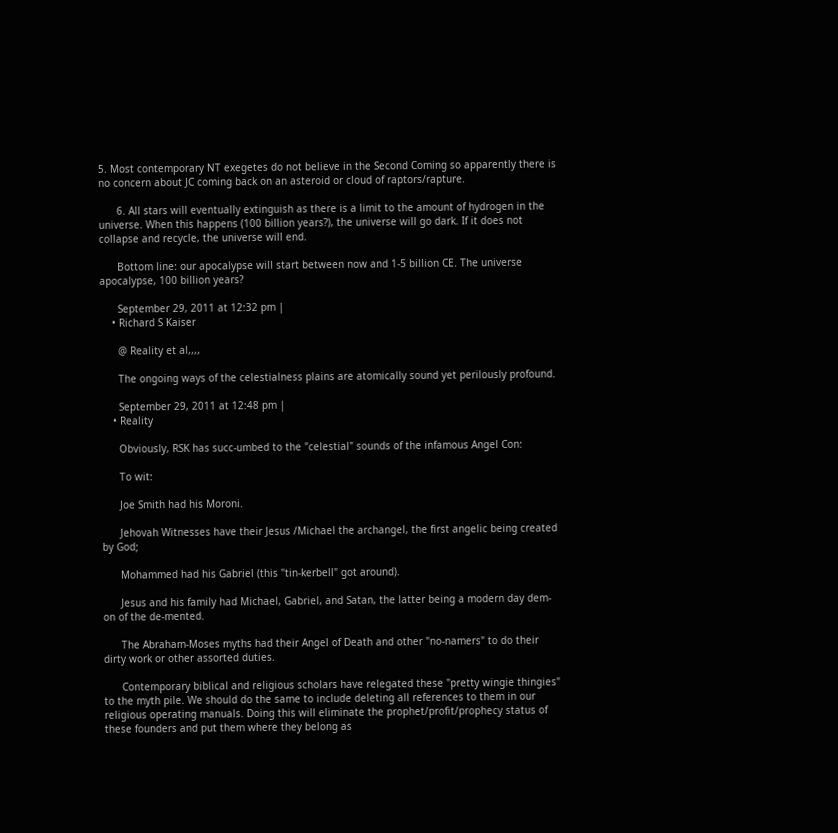5. Most contemporary NT exegetes do not believe in the Second Coming so apparently there is no concern about JC coming back on an asteroid or cloud of raptors/rapture.

      6. All stars will eventually extinguish as there is a limit to the amount of hydrogen in the universe. When this happens (100 billion years?), the universe will go dark. If it does not collapse and recycle, the universe will end.

      Bottom line: our apocalypse will start between now and 1-5 billion CE. The universe apocalypse, 100 billion years?

      September 29, 2011 at 12:32 pm |
    • Richard S Kaiser

      @ Reality et al,,,,

      The ongoing ways of the celestialness plains are atomically sound yet perilously profound.

      September 29, 2011 at 12:48 pm |
    • Reality

      Obviously, RSK has succ-umbed to the "celestial" sounds of the infamous Angel Con:

      To wit:

      Joe Smith had his Moroni.

      Jehovah Witnesses have their Jesus /Michael the archangel, the first angelic being created by God;

      Mohammed had his Gabriel (this "tin-kerbell" got around).

      Jesus and his family had Michael, Gabriel, and Satan, the latter being a modern day dem-on of the de-mented.

      The Abraham-Moses myths had their Angel of Death and other "no-namers" to do their dirty work or other assorted duties.

      Contemporary biblical and religious scholars have relegated these "pretty wingie thingies" to the myth pile. We should do the same to include deleting all references to them in our religious operating manuals. Doing this will eliminate the prophet/profit/prophecy status of these founders and put them where they belong as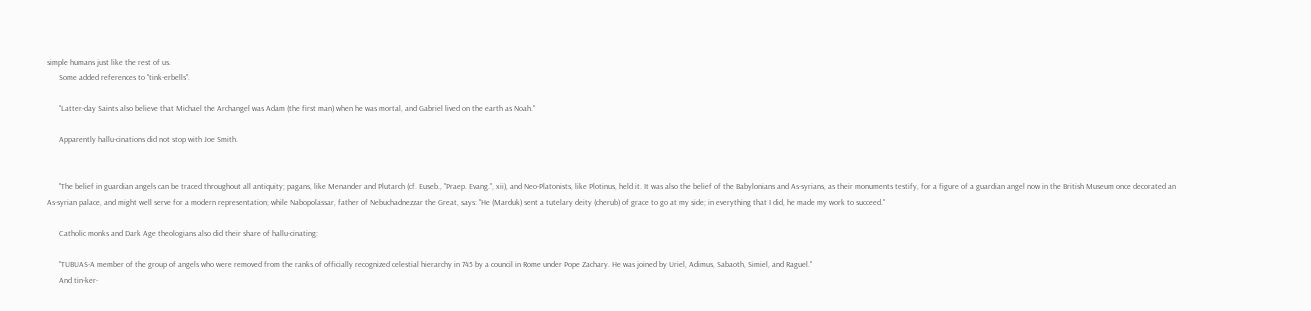simple humans just like the rest of us.
      Some added references to "tink-erbells".

      "Latter-day Saints also believe that Michael the Archangel was Adam (the first man) when he was mortal, and Gabriel lived on the earth as Noah."

      Apparently hallu-cinations did not stop with Joe Smith.


      "The belief in guardian angels can be traced throughout all antiquity; pagans, like Menander and Plutarch (cf. Euseb., "Praep. Evang.", xii), and Neo-Platonists, like Plotinus, held it. It was also the belief of the Babylonians and As-syrians, as their monuments testify, for a figure of a guardian angel now in the British Museum once decorated an As-syrian palace, and might well serve for a modern representation; while Nabopolassar, father of Nebuchadnezzar the Great, says: "He (Marduk) sent a tutelary deity (cherub) of grace to go at my side; in everything that I did, he made my work to succeed."

      Catholic monks and Dark Age theologians also did their share of hallu-cinating:

      "TUBUAS-A member of the group of angels who were removed from the ranks of officially recognized celestial hierarchy in 745 by a council in Rome under Pope Zachary. He was joined by Uriel, Adimus, Sabaoth, Simiel, and Raguel."
      And tin-ker-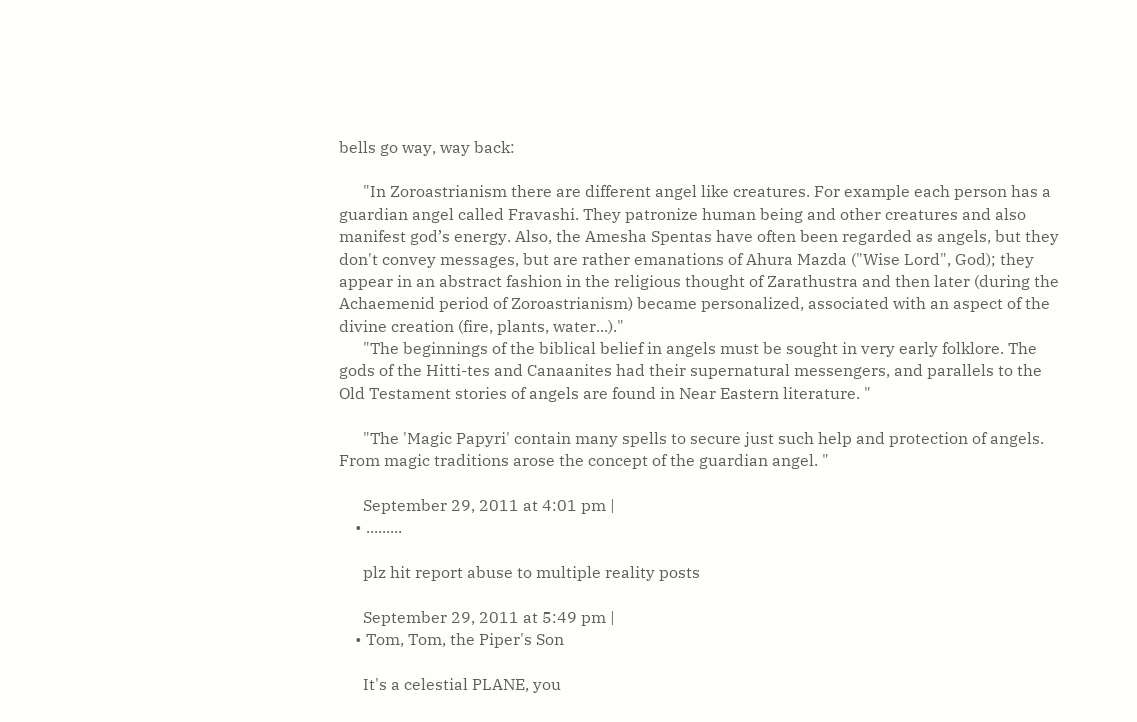bells go way, way back:

      "In Zoroastrianism there are different angel like creatures. For example each person has a guardian angel called Fravashi. They patronize human being and other creatures and also manifest god’s energy. Also, the Amesha Spentas have often been regarded as angels, but they don't convey messages, but are rather emanations of Ahura Mazda ("Wise Lord", God); they appear in an abstract fashion in the religious thought of Zarathustra and then later (during the Achaemenid period of Zoroastrianism) became personalized, associated with an aspect of the divine creation (fire, plants, water...)."
      "The beginnings of the biblical belief in angels must be sought in very early folklore. The gods of the Hitti-tes and Canaanites had their supernatural messengers, and parallels to the Old Testament stories of angels are found in Near Eastern literature. "

      "The 'Magic Papyri' contain many spells to secure just such help and protection of angels. From magic traditions arose the concept of the guardian angel. "

      September 29, 2011 at 4:01 pm |
    • .........

      plz hit report abuse to multiple reality posts

      September 29, 2011 at 5:49 pm |
    • Tom, Tom, the Piper's Son

      It's a celestial PLANE, you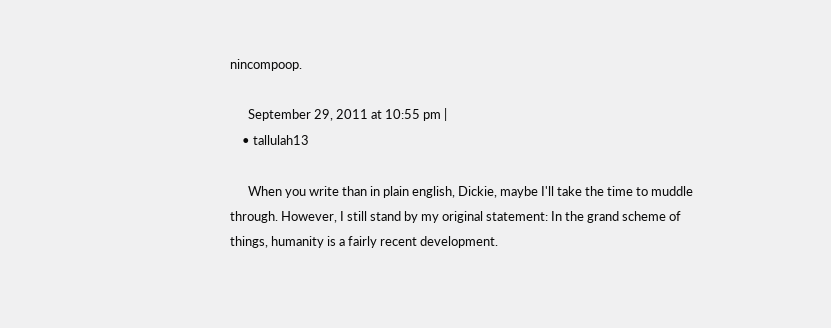nincompoop.

      September 29, 2011 at 10:55 pm |
    • tallulah13

      When you write than in plain english, Dickie, maybe I'll take the time to muddle through. However, I still stand by my original statement: In the grand scheme of things, humanity is a fairly recent development.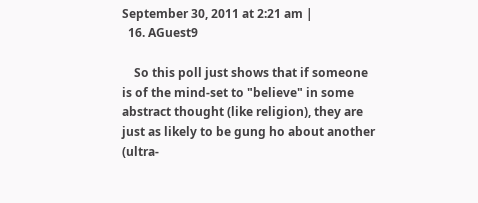September 30, 2011 at 2:21 am |
  16. AGuest9

    So this poll just shows that if someone is of the mind-set to "believe" in some abstract thought (like religion), they are just as likely to be gung ho about another (ultra-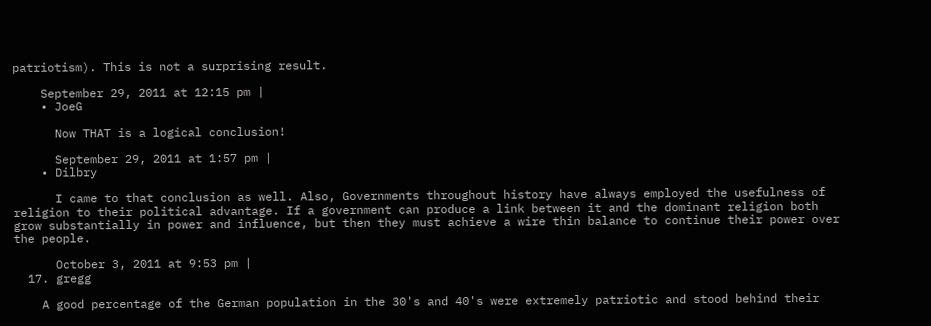patriotism). This is not a surprising result.

    September 29, 2011 at 12:15 pm |
    • JoeG

      Now THAT is a logical conclusion!

      September 29, 2011 at 1:57 pm |
    • Dilbry

      I came to that conclusion as well. Also, Governments throughout history have always employed the usefulness of religion to their political advantage. If a government can produce a link between it and the dominant religion both grow substantially in power and influence, but then they must achieve a wire thin balance to continue their power over the people.

      October 3, 2011 at 9:53 pm |
  17. gregg

    A good percentage of the German population in the 30's and 40's were extremely patriotic and stood behind their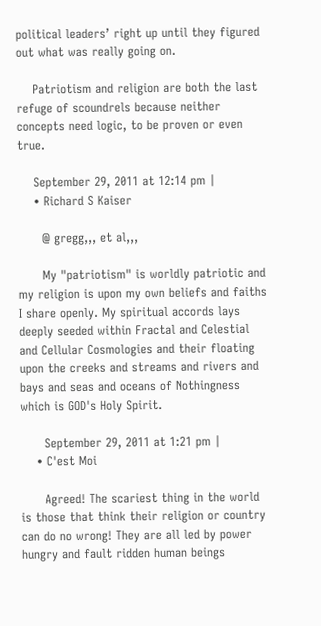political leaders’ right up until they figured out what was really going on.

    Patriotism and religion are both the last refuge of scoundrels because neither concepts need logic, to be proven or even true.

    September 29, 2011 at 12:14 pm |
    • Richard S Kaiser

      @ gregg,,, et al,,,

      My "patriotism" is worldly patriotic and my religion is upon my own beliefs and faiths I share openly. My spiritual accords lays deeply seeded within Fractal and Celestial and Cellular Cosmologies and their floating upon the creeks and streams and rivers and bays and seas and oceans of Nothingness which is GOD's Holy Spirit.

      September 29, 2011 at 1:21 pm |
    • C'est Moi

      Agreed! The scariest thing in the world is those that think their religion or country can do no wrong! They are all led by power hungry and fault ridden human beings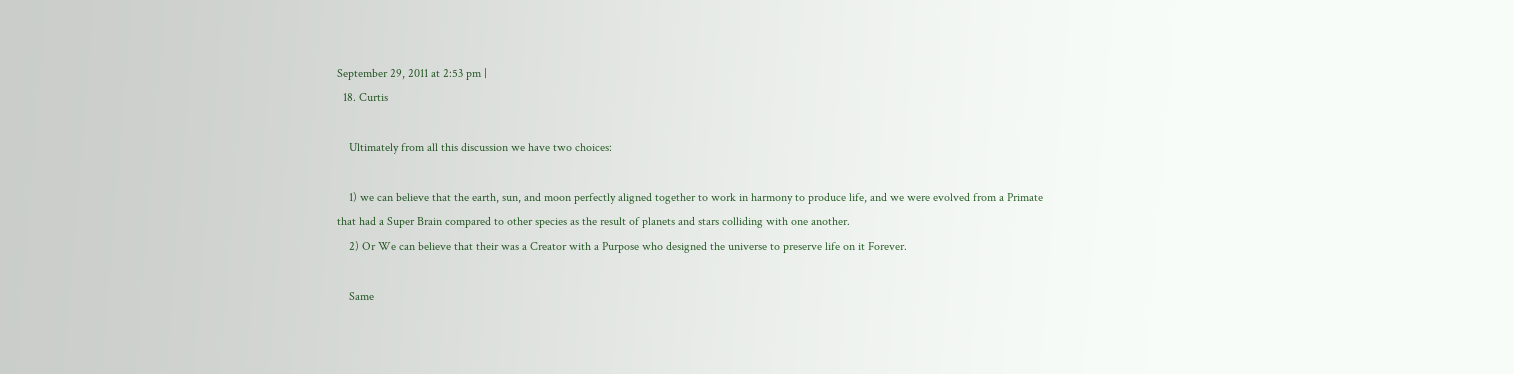September 29, 2011 at 2:53 pm |
  18. Curtis

    Ultimately from all this discussion we have two choices:

    1) we can believe that the earth, sun, and moon perfectly aligned together to work in harmony to produce life, and we were evolved from a Primate that had a Super Brain compared to other species as the result of planets and stars colliding with one another.
    2) Or We can believe that their was a Creator with a Purpose who designed the universe to preserve life on it Forever.

    Same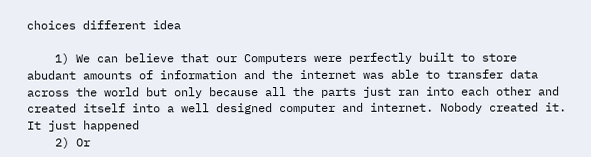choices different idea

    1) We can believe that our Computers were perfectly built to store abudant amounts of information and the internet was able to transfer data across the world but only because all the parts just ran into each other and created itself into a well designed computer and internet. Nobody created it. It just happened
    2) Or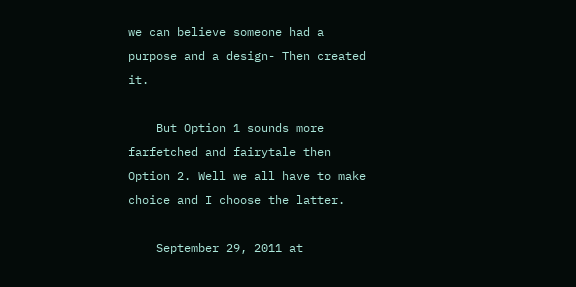we can believe someone had a purpose and a design- Then created it.

    But Option 1 sounds more farfetched and fairytale then Option 2. Well we all have to make choice and I choose the latter.

    September 29, 2011 at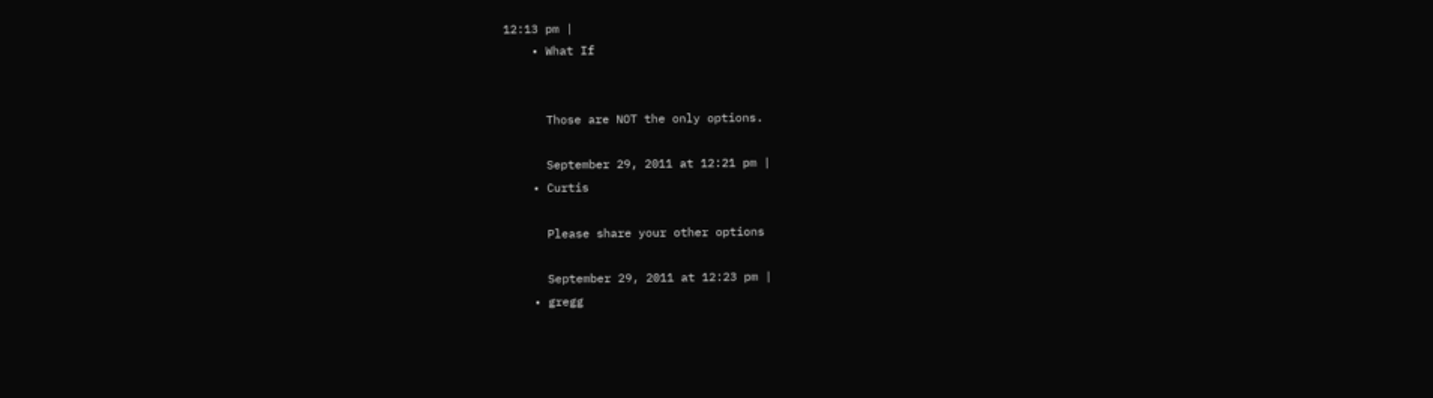12:13 pm |
    • What If


      Those are NOT the only options.

      September 29, 2011 at 12:21 pm |
    • Curtis

      Please share your other options

      September 29, 2011 at 12:23 pm |
    • gregg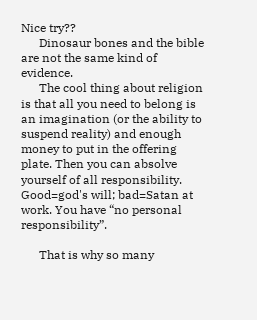Nice try??
      Dinosaur bones and the bible are not the same kind of evidence.
      The cool thing about religion is that all you need to belong is an imagination (or the ability to suspend reality) and enough money to put in the offering plate. Then you can absolve yourself of all responsibility. Good=god's will; bad=Satan at work. You have “no personal responsibility”.

      That is why so many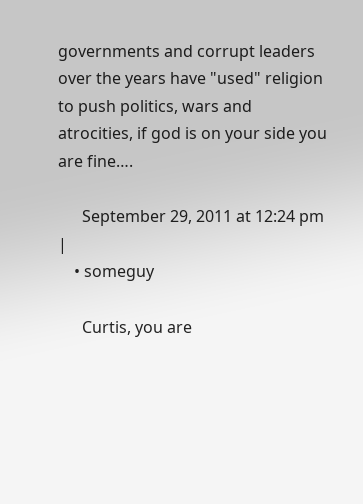governments and corrupt leaders over the years have "used" religion to push politics, wars and atrocities, if god is on your side you are fine….

      September 29, 2011 at 12:24 pm |
    • someguy

      Curtis, you are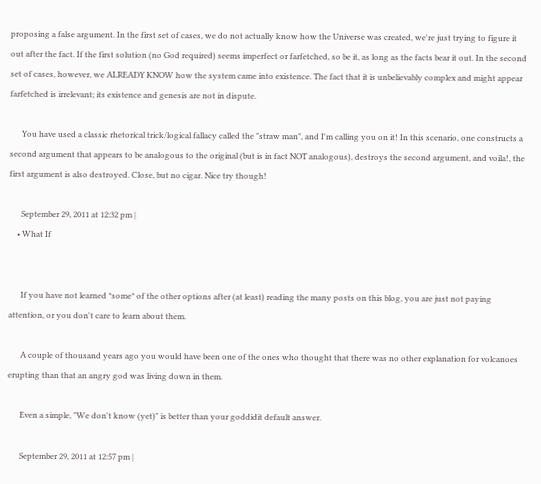proposing a false argument. In the first set of cases, we do not actually know how the Universe was created, we're just trying to figure it out after the fact. If the first solution (no God required) seems imperfect or farfetched, so be it, as long as the facts bear it out. In the second set of cases, however, we ALREADY KNOW how the system came into existence. The fact that it is unbelievably complex and might appear farfetched is irrelevant; its existence and genesis are not in dispute.

      You have used a classic rhetorical trick/logical fallacy called the "straw man", and I'm calling you on it! In this scenario, one constructs a second argument that appears to be analogous to the original (but is in fact NOT analogous), destroys the second argument, and voila!, the first argument is also destroyed. Close, but no cigar. Nice try though!

      September 29, 2011 at 12:32 pm |
    • What If


      If you have not learned *some* of the other options after (at least) reading the many posts on this blog, you are just not paying attention, or you don't care to learn about them.

      A couple of thousand years ago you would have been one of the ones who thought that there was no other explanation for volcanoes erupting than that an angry god was living down in them.

      Even a simple, "We don't know (yet)" is better than your goddidit default answer.

      September 29, 2011 at 12:57 pm |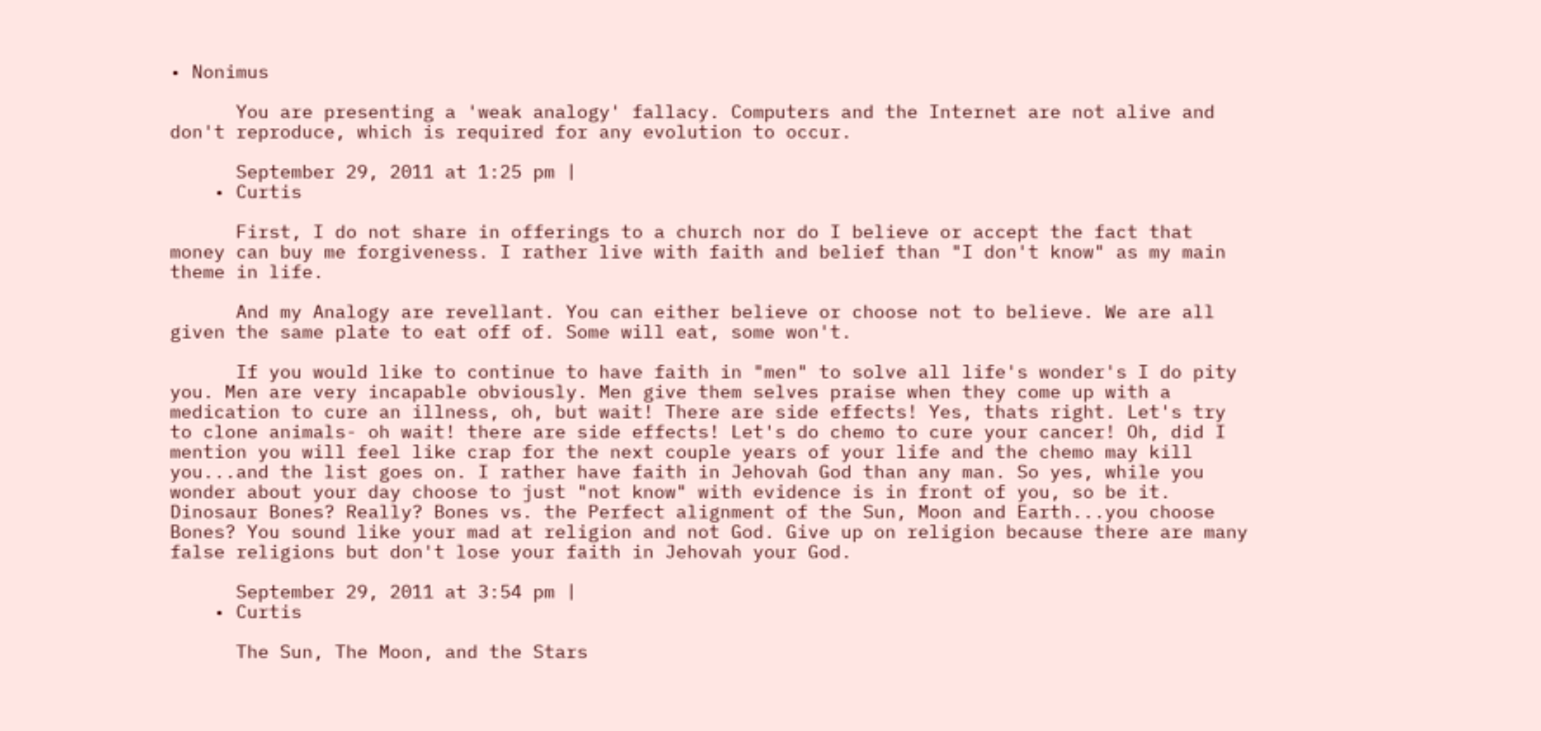• Nonimus

      You are presenting a 'weak analogy' fallacy. Computers and the Internet are not alive and don't reproduce, which is required for any evolution to occur.

      September 29, 2011 at 1:25 pm |
    • Curtis

      First, I do not share in offerings to a church nor do I believe or accept the fact that money can buy me forgiveness. I rather live with faith and belief than "I don't know" as my main theme in life.

      And my Analogy are revellant. You can either believe or choose not to believe. We are all given the same plate to eat off of. Some will eat, some won't.

      If you would like to continue to have faith in "men" to solve all life's wonder's I do pity you. Men are very incapable obviously. Men give them selves praise when they come up with a medication to cure an illness, oh, but wait! There are side effects! Yes, thats right. Let's try to clone animals- oh wait! there are side effects! Let's do chemo to cure your cancer! Oh, did I mention you will feel like crap for the next couple years of your life and the chemo may kill you...and the list goes on. I rather have faith in Jehovah God than any man. So yes, while you wonder about your day choose to just "not know" with evidence is in front of you, so be it. Dinosaur Bones? Really? Bones vs. the Perfect alignment of the Sun, Moon and Earth...you choose Bones? You sound like your mad at religion and not God. Give up on religion because there are many false religions but don't lose your faith in Jehovah your God.

      September 29, 2011 at 3:54 pm |
    • Curtis

      The Sun, The Moon, and the Stars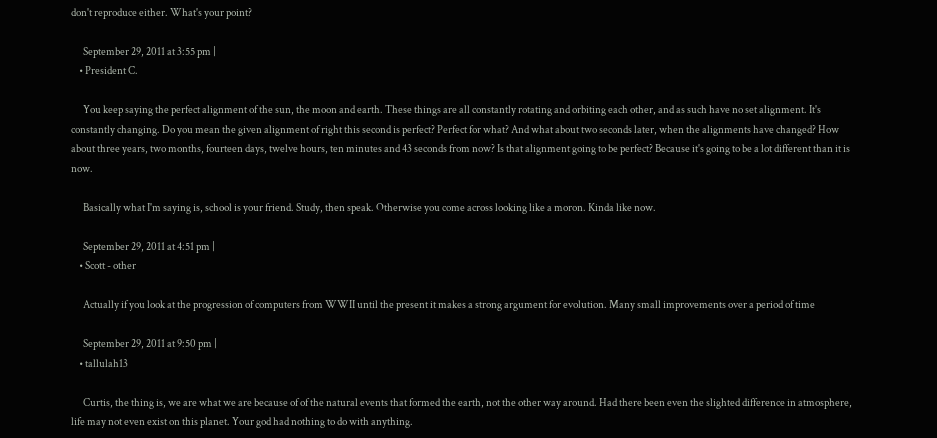don't reproduce either. What's your point?

      September 29, 2011 at 3:55 pm |
    • President C.

      You keep saying the perfect alignment of the sun, the moon and earth. These things are all constantly rotating and orbiting each other, and as such have no set alignment. It's constantly changing. Do you mean the given alignment of right this second is perfect? Perfect for what? And what about two seconds later, when the alignments have changed? How about three years, two months, fourteen days, twelve hours, ten minutes and 43 seconds from now? Is that alignment going to be perfect? Because it's going to be a lot different than it is now.

      Basically what I'm saying is, school is your friend. Study, then speak. Otherwise you come across looking like a moron. Kinda like now.

      September 29, 2011 at 4:51 pm |
    • Scott - other

      Actually if you look at the progression of computers from WWII until the present it makes a strong argument for evolution. Many small improvements over a period of time

      September 29, 2011 at 9:50 pm |
    • tallulah13

      Curtis, the thing is, we are what we are because of of the natural events that formed the earth, not the other way around. Had there been even the slighted difference in atmosphere, life may not even exist on this planet. Your god had nothing to do with anything.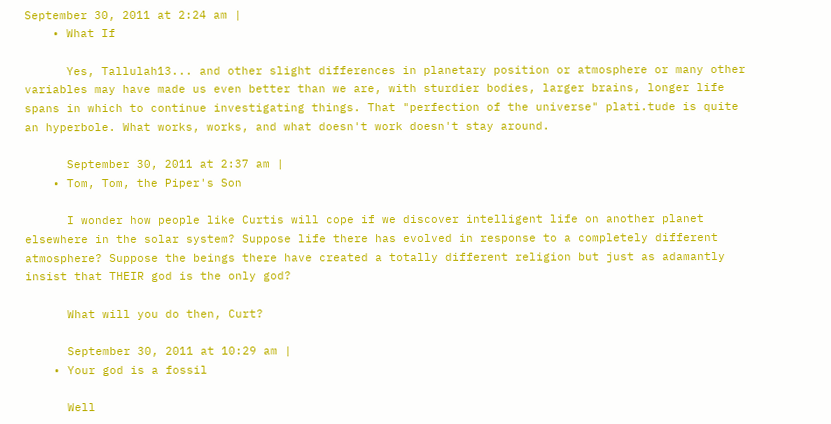September 30, 2011 at 2:24 am |
    • What If

      Yes, Tallulah13... and other slight differences in planetary position or atmosphere or many other variables may have made us even better than we are, with sturdier bodies, larger brains, longer life spans in which to continue investigating things. That "perfection of the universe" plati.tude is quite an hyperbole. What works, works, and what doesn't work doesn't stay around.

      September 30, 2011 at 2:37 am |
    • Tom, Tom, the Piper's Son

      I wonder how people like Curtis will cope if we discover intelligent life on another planet elsewhere in the solar system? Suppose life there has evolved in response to a completely different atmosphere? Suppose the beings there have created a totally different religion but just as adamantly insist that THEIR god is the only god?

      What will you do then, Curt?

      September 30, 2011 at 10:29 am |
    • Your god is a fossil

      Well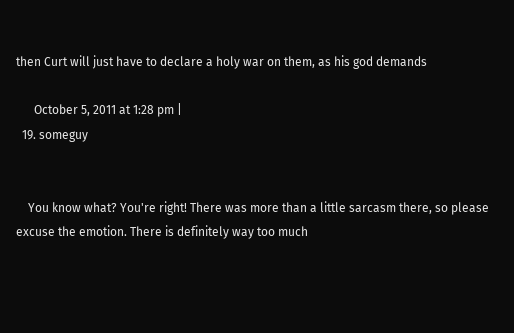then Curt will just have to declare a holy war on them, as his god demands

      October 5, 2011 at 1:28 pm |
  19. someguy


    You know what? You're right! There was more than a little sarcasm there, so please excuse the emotion. There is definitely way too much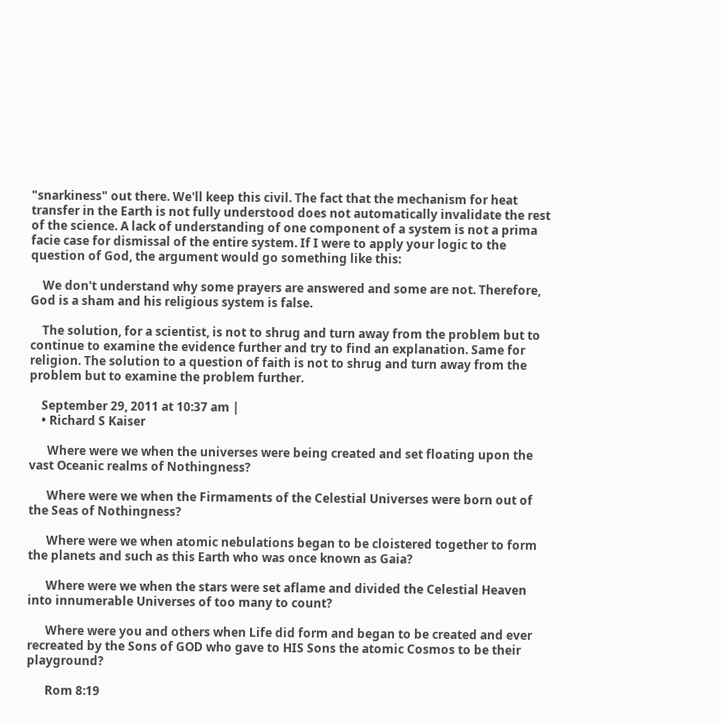"snarkiness" out there. We'll keep this civil. The fact that the mechanism for heat transfer in the Earth is not fully understood does not automatically invalidate the rest of the science. A lack of understanding of one component of a system is not a prima facie case for dismissal of the entire system. If I were to apply your logic to the question of God, the argument would go something like this:

    We don't understand why some prayers are answered and some are not. Therefore, God is a sham and his religious system is false.

    The solution, for a scientist, is not to shrug and turn away from the problem but to continue to examine the evidence further and try to find an explanation. Same for religion. The solution to a question of faith is not to shrug and turn away from the problem but to examine the problem further.

    September 29, 2011 at 10:37 am |
    • Richard S Kaiser

      Where were we when the universes were being created and set floating upon the vast Oceanic realms of Nothingness?

      Where were we when the Firmaments of the Celestial Universes were born out of the Seas of Nothingness?

      Where were we when atomic nebulations began to be cloistered together to form the planets and such as this Earth who was once known as Gaia?

      Where were we when the stars were set aflame and divided the Celestial Heaven into innumerable Universes of too many to count?

      Where were you and others when Life did form and began to be created and ever recreated by the Sons of GOD who gave to HIS Sons the atomic Cosmos to be their playground?

      Rom 8:19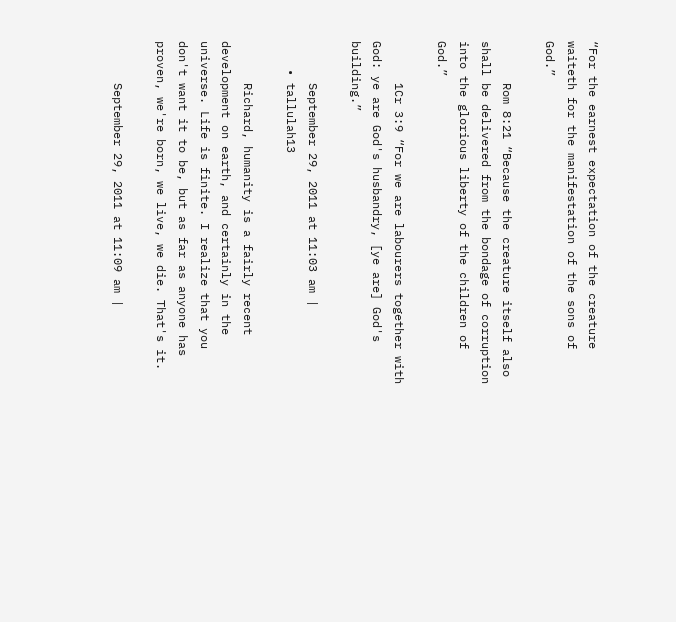“For the earnest expectation of the creature waiteth for the manifestation of the sons of God.”

      Rom 8:21 “Because the creature itself also shall be delivered from the bondage of corruption into the glorious liberty of the children of God.”

      1Cr 3:9 “For we are labourers together with God: ye are God's husbandry, [ye are] God's building.”

      September 29, 2011 at 11:03 am |
    • tallulah13

      Richard, humanity is a fairly recent development on earth, and certainly in the universe. Life is finite. I realize that you don't want it to be, but as far as anyone has proven, we're born, we live, we die. That's it.

      September 29, 2011 at 11:09 am |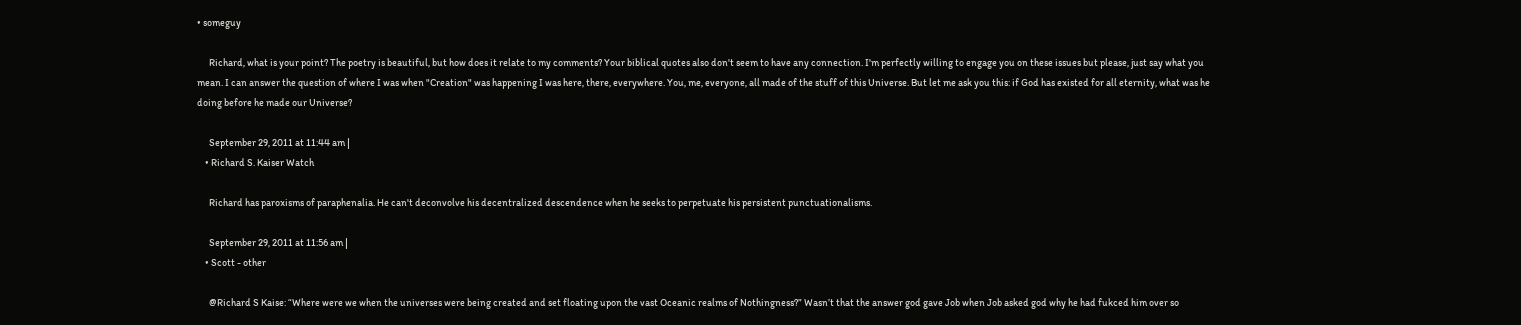• someguy

      Richard, what is your point? The poetry is beautiful, but how does it relate to my comments? Your biblical quotes also don't seem to have any connection. I'm perfectly willing to engage you on these issues but please, just say what you mean. I can answer the question of where I was when "Creation" was happening I was here, there, everywhere. You, me, everyone, all made of the stuff of this Universe. But let me ask you this: if God has existed for all eternity, what was he doing before he made our Universe?

      September 29, 2011 at 11:44 am |
    • Richard S. Kaiser Watch

      Richard has paroxisms of paraphenalia. He can't deconvolve his decentralized descendence when he seeks to perpetuate his persistent punctuationalisms.

      September 29, 2011 at 11:56 am |
    • Scott - other

      @Richard S Kaise: “Where were we when the universes were being created and set floating upon the vast Oceanic realms of Nothingness?” Wasn’t that the answer god gave Job when Job asked god why he had fukced him over so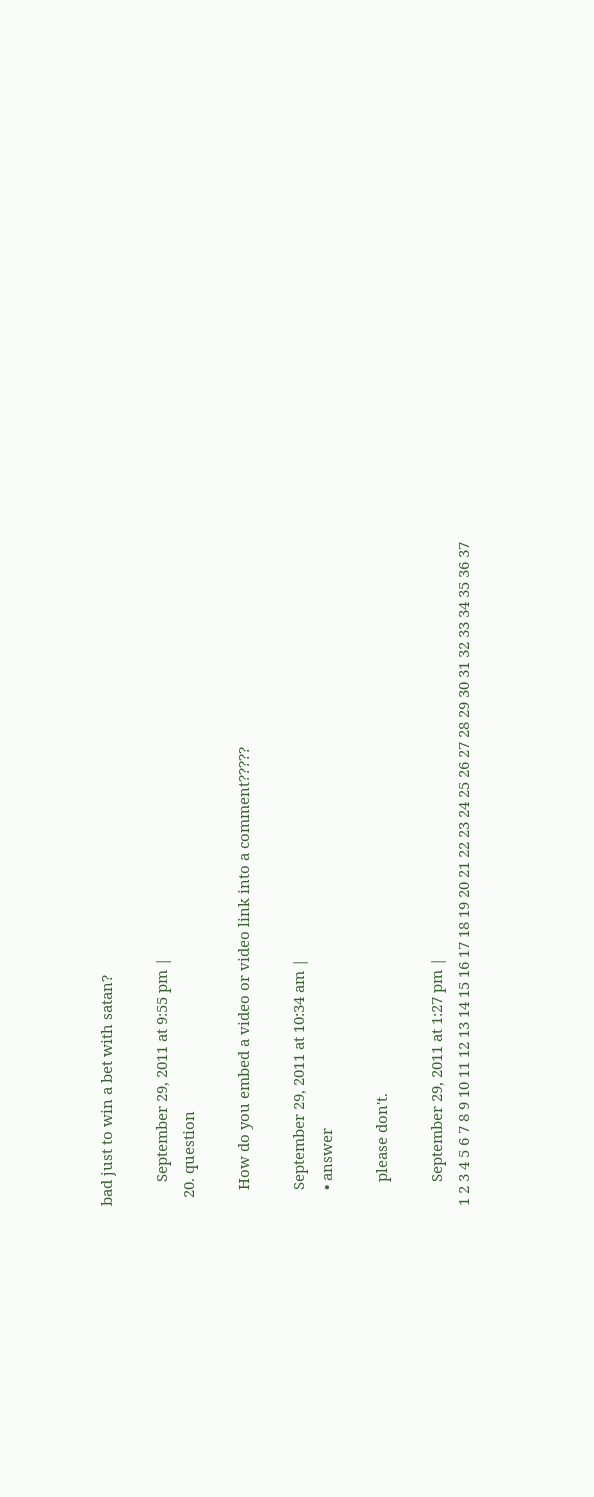bad just to win a bet with satan?

      September 29, 2011 at 9:55 pm |
  20. question

    How do you embed a video or video link into a comment?????

    September 29, 2011 at 10:34 am |
    • answer

      please don't.

      September 29, 2011 at 1:27 pm |
1 2 3 4 5 6 7 8 9 10 11 12 13 14 15 16 17 18 19 20 21 22 23 24 25 26 27 28 29 30 31 32 33 34 35 36 37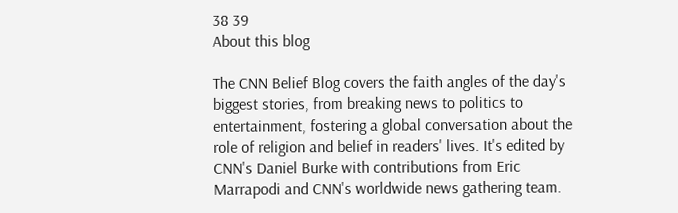38 39
About this blog

The CNN Belief Blog covers the faith angles of the day's biggest stories, from breaking news to politics to entertainment, fostering a global conversation about the role of religion and belief in readers' lives. It's edited by CNN's Daniel Burke with contributions from Eric Marrapodi and CNN's worldwide news gathering team.